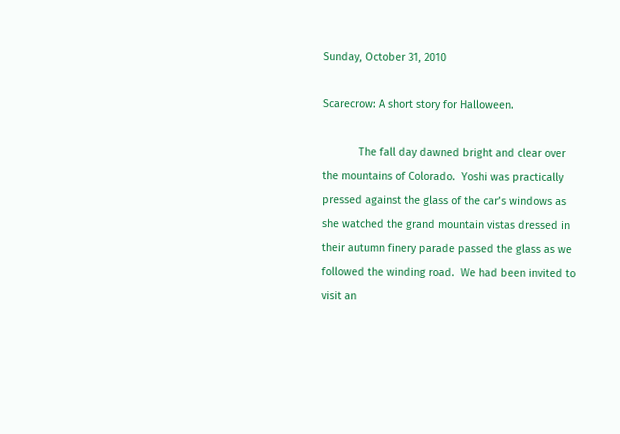Sunday, October 31, 2010

Scarecrow: A short story for Halloween.

            The fall day dawned bright and clear over the mountains of Colorado.  Yoshi was practically pressed against the glass of the car’s windows as she watched the grand mountain vistas dressed in their autumn finery parade passed the glass as we followed the winding road.  We had been invited to visit an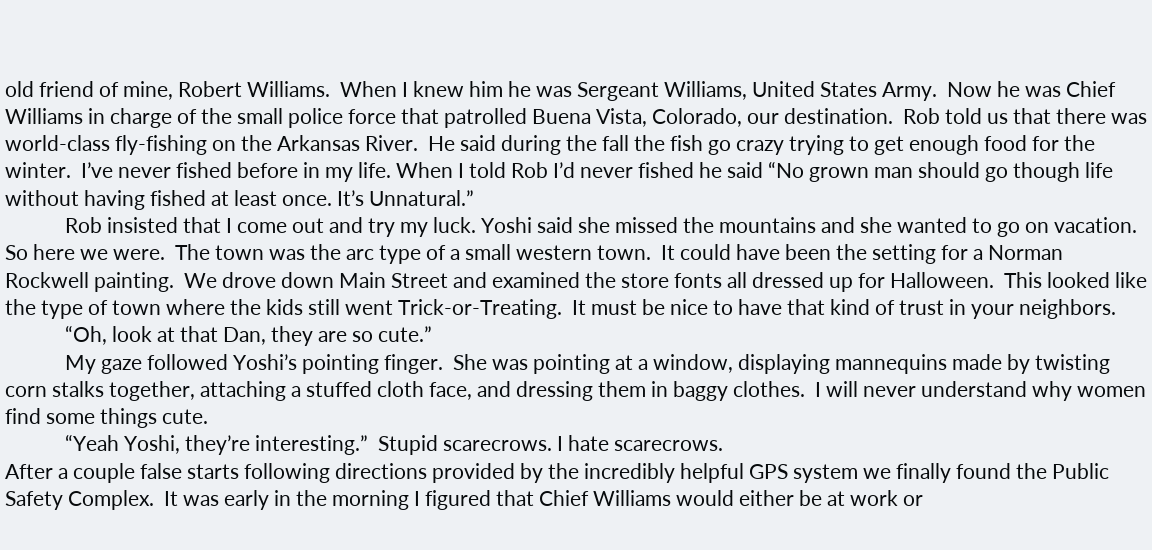old friend of mine, Robert Williams.  When I knew him he was Sergeant Williams, United States Army.  Now he was Chief Williams in charge of the small police force that patrolled Buena Vista, Colorado, our destination.  Rob told us that there was world-class fly-fishing on the Arkansas River.  He said during the fall the fish go crazy trying to get enough food for the winter.  I’ve never fished before in my life. When I told Rob I’d never fished he said “No grown man should go though life without having fished at least once. It’s Unnatural.”
            Rob insisted that I come out and try my luck. Yoshi said she missed the mountains and she wanted to go on vacation.  So here we were.  The town was the arc type of a small western town.  It could have been the setting for a Norman Rockwell painting.  We drove down Main Street and examined the store fonts all dressed up for Halloween.  This looked like the type of town where the kids still went Trick-or-Treating.  It must be nice to have that kind of trust in your neighbors.
            “Oh, look at that Dan, they are so cute.”
            My gaze followed Yoshi’s pointing finger.  She was pointing at a window, displaying mannequins made by twisting corn stalks together, attaching a stuffed cloth face, and dressing them in baggy clothes.  I will never understand why women find some things cute.
            “Yeah Yoshi, they’re interesting.”  Stupid scarecrows. I hate scarecrows.
After a couple false starts following directions provided by the incredibly helpful GPS system we finally found the Public Safety Complex.  It was early in the morning I figured that Chief Williams would either be at work or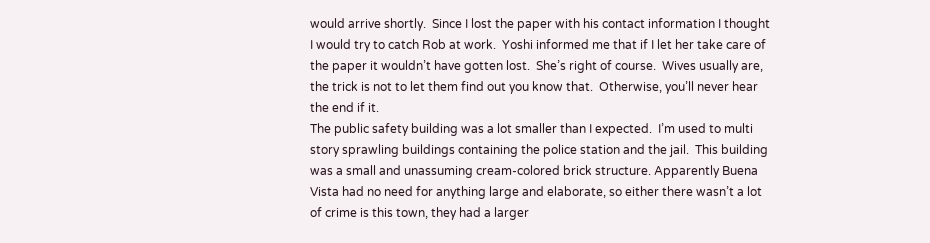would arrive shortly.  Since I lost the paper with his contact information I thought I would try to catch Rob at work.  Yoshi informed me that if I let her take care of the paper it wouldn’t have gotten lost.  She’s right of course.  Wives usually are, the trick is not to let them find out you know that.  Otherwise, you’ll never hear the end if it.
The public safety building was a lot smaller than I expected.  I’m used to multi story sprawling buildings containing the police station and the jail.  This building was a small and unassuming cream-colored brick structure. Apparently Buena Vista had no need for anything large and elaborate, so either there wasn’t a lot of crime is this town, they had a larger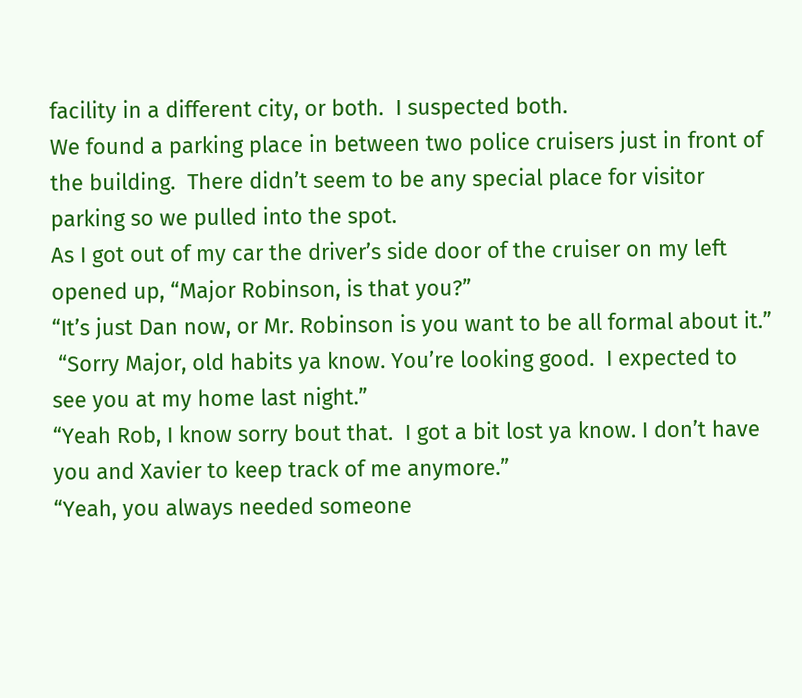facility in a different city, or both.  I suspected both.
We found a parking place in between two police cruisers just in front of the building.  There didn’t seem to be any special place for visitor parking so we pulled into the spot.
As I got out of my car the driver’s side door of the cruiser on my left opened up, “Major Robinson, is that you?”
“It’s just Dan now, or Mr. Robinson is you want to be all formal about it.”
 “Sorry Major, old habits ya know. You’re looking good.  I expected to see you at my home last night.”
“Yeah Rob, I know sorry bout that.  I got a bit lost ya know. I don’t have you and Xavier to keep track of me anymore.”
“Yeah, you always needed someone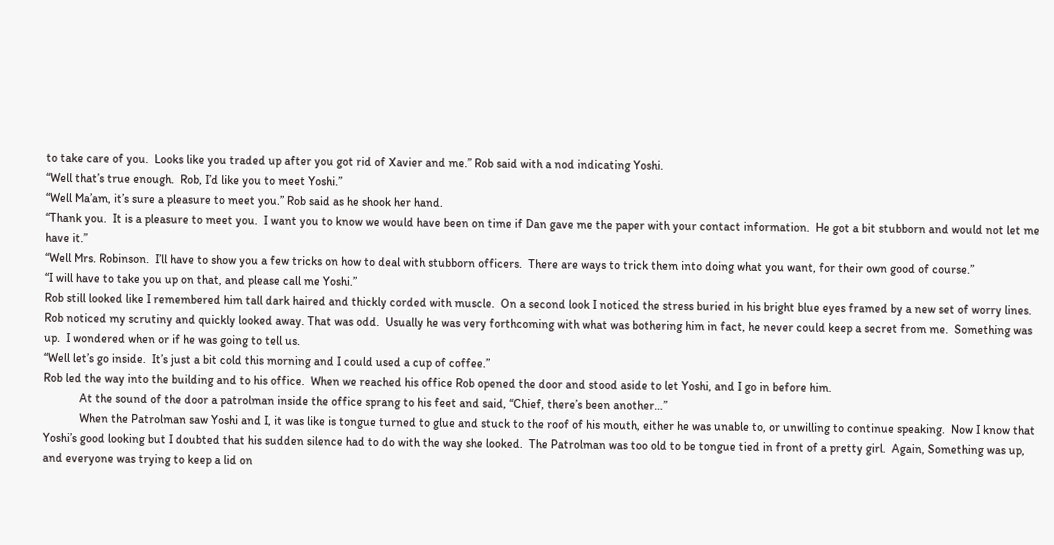to take care of you.  Looks like you traded up after you got rid of Xavier and me.” Rob said with a nod indicating Yoshi.
“Well that’s true enough.  Rob, I’d like you to meet Yoshi.”
“Well Ma’am, it’s sure a pleasure to meet you.” Rob said as he shook her hand.
“Thank you.  It is a pleasure to meet you.  I want you to know we would have been on time if Dan gave me the paper with your contact information.  He got a bit stubborn and would not let me have it.”
“Well Mrs. Robinson.  I’ll have to show you a few tricks on how to deal with stubborn officers.  There are ways to trick them into doing what you want, for their own good of course.”
“I will have to take you up on that, and please call me Yoshi.”
Rob still looked like I remembered him tall dark haired and thickly corded with muscle.  On a second look I noticed the stress buried in his bright blue eyes framed by a new set of worry lines.
Rob noticed my scrutiny and quickly looked away. That was odd.  Usually he was very forthcoming with what was bothering him in fact, he never could keep a secret from me.  Something was up.  I wondered when or if he was going to tell us.
“Well let’s go inside.  It’s just a bit cold this morning and I could used a cup of coffee.”
Rob led the way into the building and to his office.  When we reached his office Rob opened the door and stood aside to let Yoshi, and I go in before him.
            At the sound of the door a patrolman inside the office sprang to his feet and said, “Chief, there’s been another…”
            When the Patrolman saw Yoshi and I, it was like is tongue turned to glue and stuck to the roof of his mouth, either he was unable to, or unwilling to continue speaking.  Now I know that Yoshi’s good looking but I doubted that his sudden silence had to do with the way she looked.  The Patrolman was too old to be tongue tied in front of a pretty girl.  Again, Something was up, and everyone was trying to keep a lid on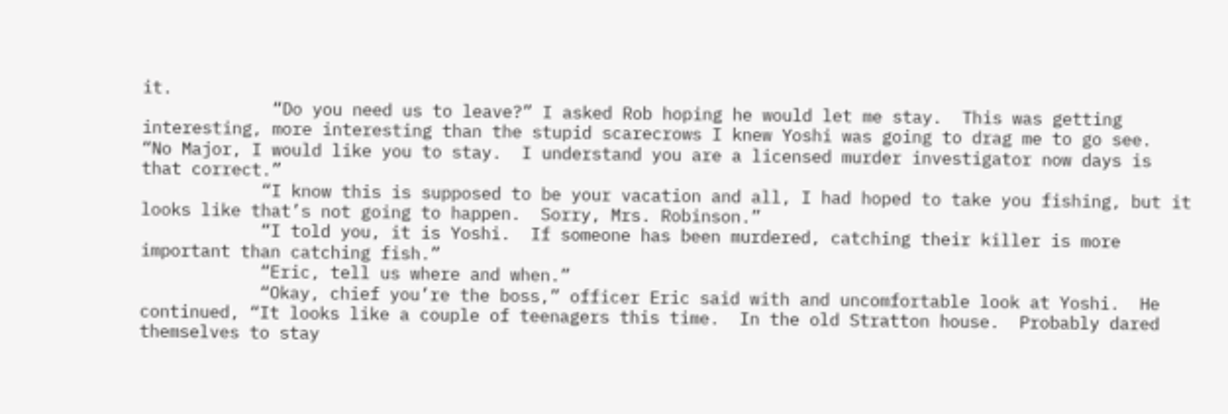it.
             “Do you need us to leave?” I asked Rob hoping he would let me stay.  This was getting interesting, more interesting than the stupid scarecrows I knew Yoshi was going to drag me to go see.
“No Major, I would like you to stay.  I understand you are a licensed murder investigator now days is that correct.”
            “I know this is supposed to be your vacation and all, I had hoped to take you fishing, but it looks like that’s not going to happen.  Sorry, Mrs. Robinson.”
            “I told you, it is Yoshi.  If someone has been murdered, catching their killer is more important than catching fish.”
            “Eric, tell us where and when.”
            “Okay, chief you’re the boss,” officer Eric said with and uncomfortable look at Yoshi.  He continued, “It looks like a couple of teenagers this time.  In the old Stratton house.  Probably dared themselves to stay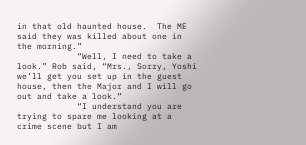in that old haunted house.  The ME said they was killed about one in the morning.”
            “Well, I need to take a look.” Rob said, “Mrs., Sorry, Yoshi we’ll get you set up in the guest house, then the Major and I will go out and take a look.”
            “I understand you are trying to spare me looking at a crime scene but I am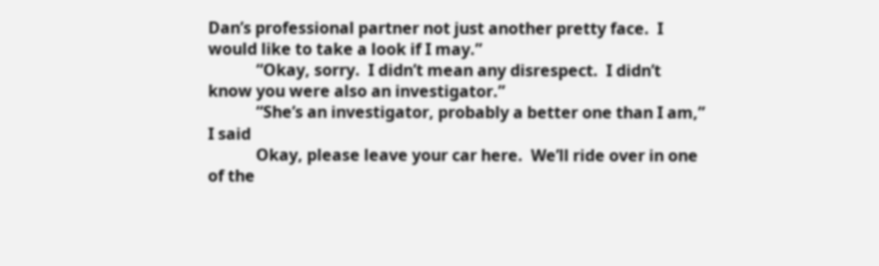Dan’s professional partner not just another pretty face.  I would like to take a look if I may.”
            “Okay, sorry.  I didn’t mean any disrespect.  I didn’t know you were also an investigator.”
            “She’s an investigator, probably a better one than I am,” I said
            Okay, please leave your car here.  We’ll ride over in one of the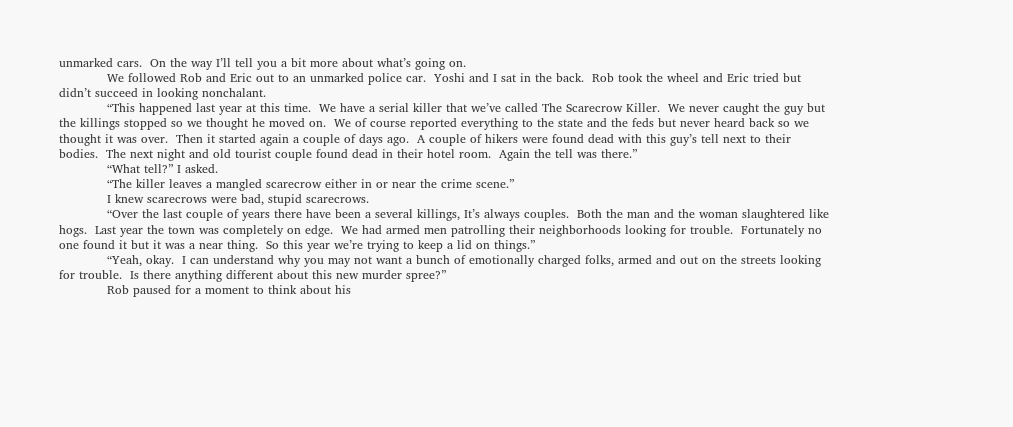unmarked cars.  On the way I’ll tell you a bit more about what’s going on.
            We followed Rob and Eric out to an unmarked police car.  Yoshi and I sat in the back.  Rob took the wheel and Eric tried but didn’t succeed in looking nonchalant.
            “This happened last year at this time.  We have a serial killer that we’ve called The Scarecrow Killer.  We never caught the guy but the killings stopped so we thought he moved on.  We of course reported everything to the state and the feds but never heard back so we thought it was over.  Then it started again a couple of days ago.  A couple of hikers were found dead with this guy’s tell next to their bodies.  The next night and old tourist couple found dead in their hotel room.  Again the tell was there.”
            “What tell?” I asked.
            “The killer leaves a mangled scarecrow either in or near the crime scene.”
            I knew scarecrows were bad, stupid scarecrows.
            “Over the last couple of years there have been a several killings, It’s always couples.  Both the man and the woman slaughtered like hogs.  Last year the town was completely on edge.  We had armed men patrolling their neighborhoods looking for trouble.  Fortunately no one found it but it was a near thing.  So this year we’re trying to keep a lid on things.”
            “Yeah, okay.  I can understand why you may not want a bunch of emotionally charged folks, armed and out on the streets looking for trouble.  Is there anything different about this new murder spree?”
            Rob paused for a moment to think about his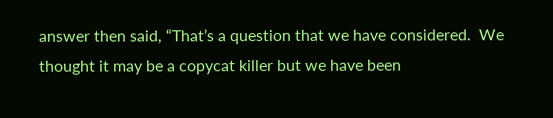answer then said, “That’s a question that we have considered.  We thought it may be a copycat killer but we have been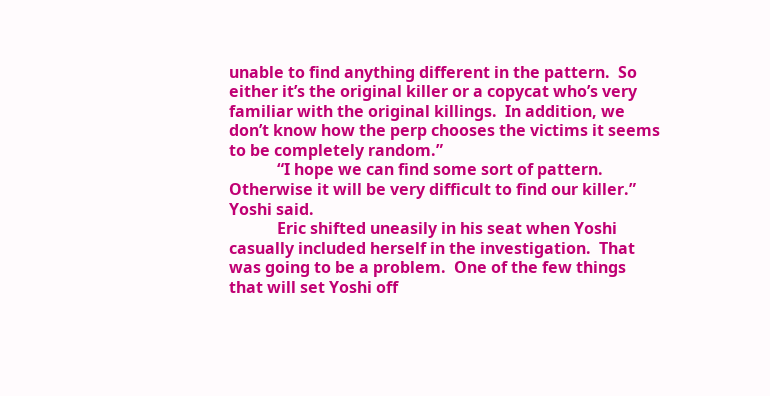unable to find anything different in the pattern.  So either it’s the original killer or a copycat who’s very familiar with the original killings.  In addition, we don’t know how the perp chooses the victims it seems to be completely random.”
            “I hope we can find some sort of pattern.  Otherwise it will be very difficult to find our killer.” Yoshi said.
            Eric shifted uneasily in his seat when Yoshi casually included herself in the investigation.  That was going to be a problem.  One of the few things that will set Yoshi off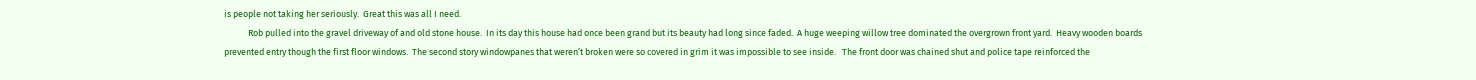is people not taking her seriously.  Great this was all I need.
            Rob pulled into the gravel driveway of and old stone house.  In its day this house had once been grand but its beauty had long since faded.  A huge weeping willow tree dominated the overgrown front yard.  Heavy wooden boards prevented entry though the first floor windows.  The second story windowpanes that weren’t broken were so covered in grim it was impossible to see inside.   The front door was chained shut and police tape reinforced the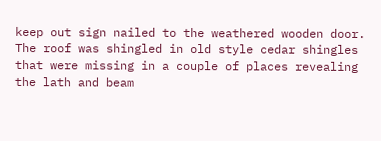keep out sign nailed to the weathered wooden door.  The roof was shingled in old style cedar shingles that were missing in a couple of places revealing the lath and beam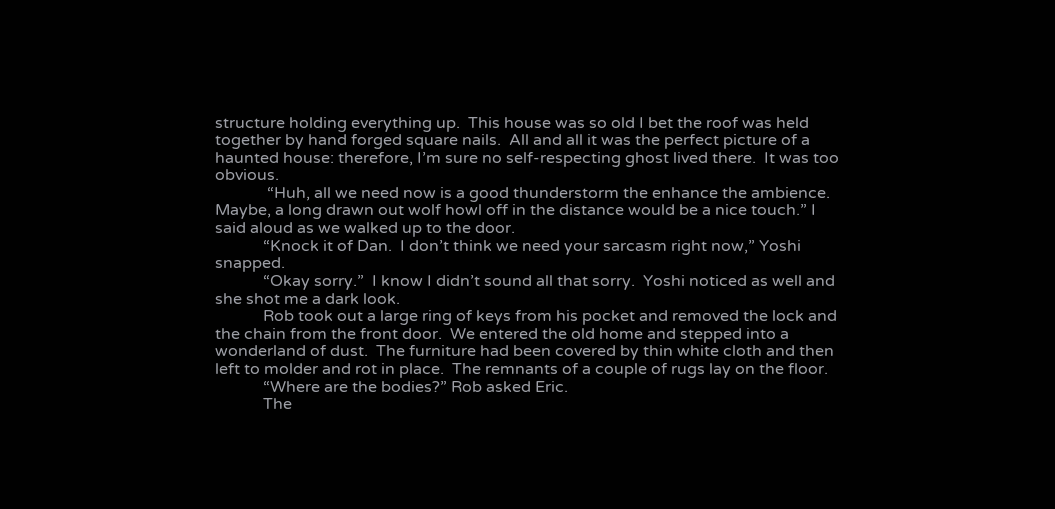structure holding everything up.  This house was so old I bet the roof was held together by hand forged square nails.  All and all it was the perfect picture of a haunted house: therefore, I’m sure no self-respecting ghost lived there.  It was too obvious.
             “Huh, all we need now is a good thunderstorm the enhance the ambience.  Maybe, a long drawn out wolf howl off in the distance would be a nice touch.” I said aloud as we walked up to the door.
            “Knock it of Dan.  I don’t think we need your sarcasm right now,” Yoshi snapped.
            “Okay sorry.”  I know I didn’t sound all that sorry.  Yoshi noticed as well and she shot me a dark look.
            Rob took out a large ring of keys from his pocket and removed the lock and the chain from the front door.  We entered the old home and stepped into a wonderland of dust.  The furniture had been covered by thin white cloth and then left to molder and rot in place.  The remnants of a couple of rugs lay on the floor.
            “Where are the bodies?” Rob asked Eric.
            The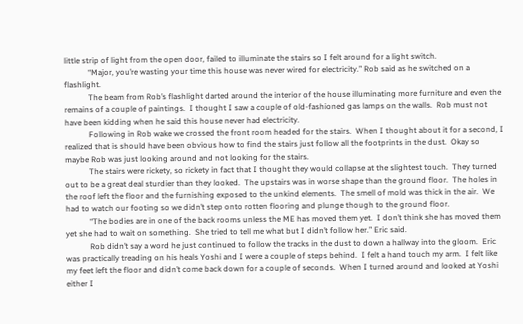little strip of light from the open door, failed to illuminate the stairs so I felt around for a light switch.
            “Major, you’re wasting your time this house was never wired for electricity.” Rob said as he switched on a flashlight.
            The beam from Rob’s flashlight darted around the interior of the house illuminating more furniture and even the remains of a couple of paintings.  I thought I saw a couple of old-fashioned gas lamps on the walls.  Rob must not have been kidding when he said this house never had electricity.
            Following in Rob wake we crossed the front room headed for the stairs.  When I thought about it for a second, I realized that is should have been obvious how to find the stairs just follow all the footprints in the dust.  Okay so maybe Rob was just looking around and not looking for the stairs.
            The stairs were rickety, so rickety in fact that I thought they would collapse at the slightest touch.  They turned out to be a great deal sturdier than they looked.  The upstairs was in worse shape than the ground floor.  The holes in the roof left the floor and the furnishing exposed to the unkind elements.  The smell of mold was thick in the air.  We had to watch our footing so we didn’t step onto rotten flooring and plunge though to the ground floor.
            “The bodies are in one of the back rooms unless the ME has moved them yet.  I don’t think she has moved them yet she had to wait on something.  She tried to tell me what but I didn’t follow her.” Eric said.
            Rob didn’t say a word he just continued to follow the tracks in the dust to down a hallway into the gloom.  Eric was practically treading on his heals Yoshi and I were a couple of steps behind.  I felt a hand touch my arm.  I felt like my feet left the floor and didn’t come back down for a couple of seconds.  When I turned around and looked at Yoshi either I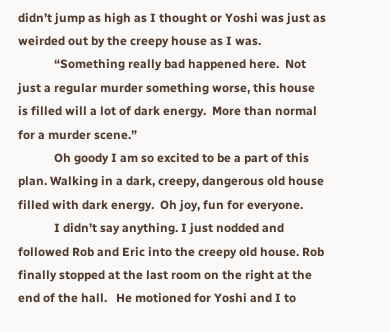didn’t jump as high as I thought or Yoshi was just as weirded out by the creepy house as I was.
            “Something really bad happened here.  Not just a regular murder something worse, this house is filled will a lot of dark energy.  More than normal for a murder scene.”
            Oh goody I am so excited to be a part of this plan. Walking in a dark, creepy, dangerous old house filled with dark energy.  Oh joy, fun for everyone.
            I didn’t say anything. I just nodded and followed Rob and Eric into the creepy old house. Rob finally stopped at the last room on the right at the end of the hall.   He motioned for Yoshi and I to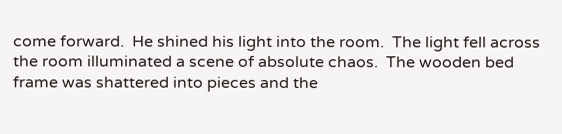come forward.  He shined his light into the room.  The light fell across the room illuminated a scene of absolute chaos.  The wooden bed frame was shattered into pieces and the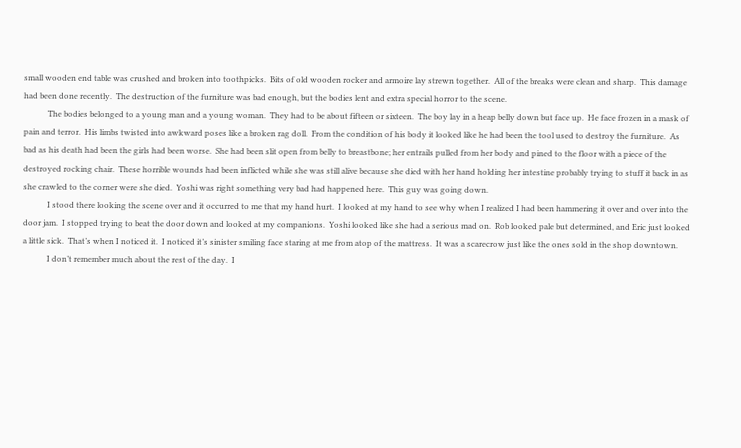small wooden end table was crushed and broken into toothpicks.  Bits of old wooden rocker and armoire lay strewn together.  All of the breaks were clean and sharp.  This damage had been done recently.  The destruction of the furniture was bad enough, but the bodies lent and extra special horror to the scene.
            The bodies belonged to a young man and a young woman.  They had to be about fifteen or sixteen.  The boy lay in a heap belly down but face up.  He face frozen in a mask of pain and terror.  His limbs twisted into awkward poses like a broken rag doll.  From the condition of his body it looked like he had been the tool used to destroy the furniture.  As bad as his death had been the girls had been worse.  She had been slit open from belly to breastbone; her entrails pulled from her body and pined to the floor with a piece of the destroyed rocking chair.  These horrible wounds had been inflicted while she was still alive because she died with her hand holding her intestine probably trying to stuff it back in as she crawled to the corner were she died.  Yoshi was right something very bad had happened here.  This guy was going down.
            I stood there looking the scene over and it occurred to me that my hand hurt.  I looked at my hand to see why when I realized I had been hammering it over and over into the door jam.  I stopped trying to beat the door down and looked at my companions.  Yoshi looked like she had a serious mad on.  Rob looked pale but determined, and Eric just looked a little sick.  That’s when I noticed it.  I noticed it’s sinister smiling face staring at me from atop of the mattress.  It was a scarecrow just like the ones sold in the shop downtown.
            I don’t remember much about the rest of the day.  I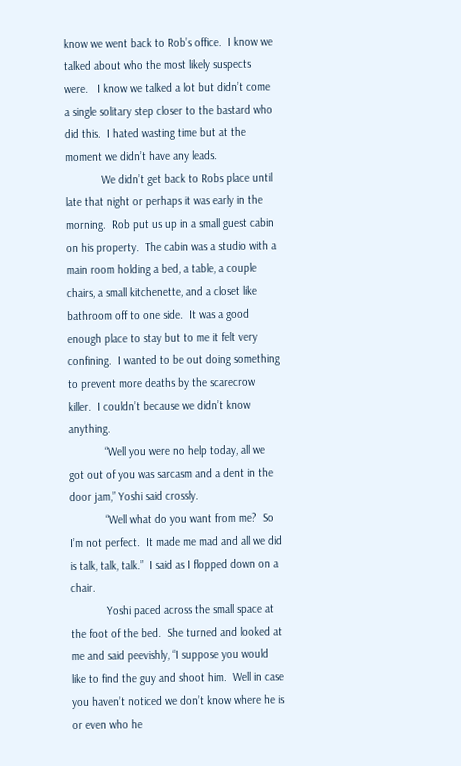know we went back to Rob’s office.  I know we talked about who the most likely suspects were.   I know we talked a lot but didn’t come a single solitary step closer to the bastard who did this.  I hated wasting time but at the moment we didn’t have any leads.
            We didn’t get back to Robs place until late that night or perhaps it was early in the morning.  Rob put us up in a small guest cabin on his property.  The cabin was a studio with a main room holding a bed, a table, a couple chairs, a small kitchenette, and a closet like bathroom off to one side.  It was a good enough place to stay but to me it felt very confining.  I wanted to be out doing something to prevent more deaths by the scarecrow killer.  I couldn’t because we didn’t know anything.
            “Well you were no help today, all we got out of you was sarcasm and a dent in the door jam,” Yoshi said crossly.
            “Well what do you want from me?  So I’m not perfect.  It made me mad and all we did is talk, talk, talk.”  I said as I flopped down on a chair.
            Yoshi paced across the small space at the foot of the bed.  She turned and looked at me and said peevishly, “I suppose you would like to find the guy and shoot him.  Well in case you haven’t noticed we don’t know where he is or even who he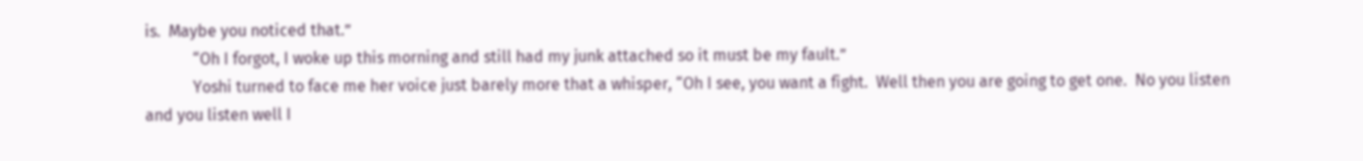is.  Maybe you noticed that.”
            “Oh I forgot, I woke up this morning and still had my junk attached so it must be my fault.”
            Yoshi turned to face me her voice just barely more that a whisper, “Oh I see, you want a fight.  Well then you are going to get one.  No you listen and you listen well I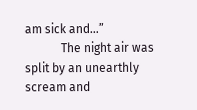am sick and…”
            The night air was split by an unearthly scream and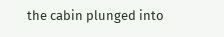the cabin plunged into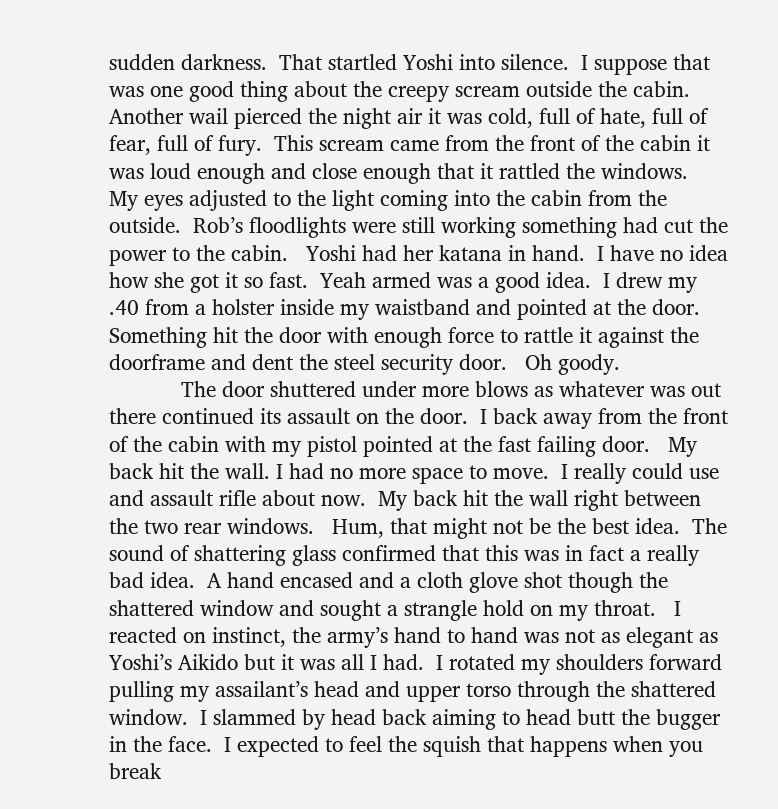sudden darkness.  That startled Yoshi into silence.  I suppose that was one good thing about the creepy scream outside the cabin.  Another wail pierced the night air it was cold, full of hate, full of fear, full of fury.  This scream came from the front of the cabin it was loud enough and close enough that it rattled the windows.   My eyes adjusted to the light coming into the cabin from the outside.  Rob’s floodlights were still working something had cut the power to the cabin.   Yoshi had her katana in hand.  I have no idea how she got it so fast.  Yeah armed was a good idea.  I drew my .40 from a holster inside my waistband and pointed at the door.  Something hit the door with enough force to rattle it against the doorframe and dent the steel security door.   Oh goody.
            The door shuttered under more blows as whatever was out there continued its assault on the door.  I back away from the front of the cabin with my pistol pointed at the fast failing door.   My back hit the wall. I had no more space to move.  I really could use and assault rifle about now.  My back hit the wall right between the two rear windows.   Hum, that might not be the best idea.  The sound of shattering glass confirmed that this was in fact a really bad idea.  A hand encased and a cloth glove shot though the shattered window and sought a strangle hold on my throat.   I reacted on instinct, the army’s hand to hand was not as elegant as Yoshi’s Aikido but it was all I had.  I rotated my shoulders forward pulling my assailant’s head and upper torso through the shattered window.  I slammed by head back aiming to head butt the bugger in the face.  I expected to feel the squish that happens when you break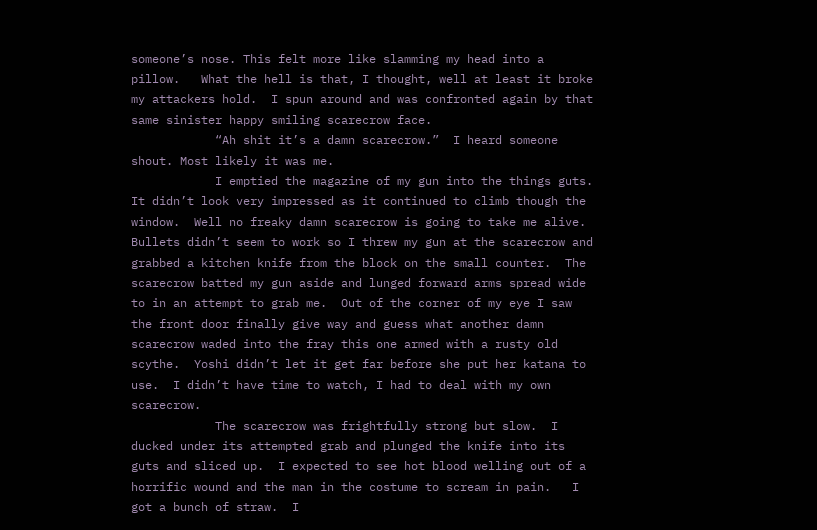someone’s nose. This felt more like slamming my head into a pillow.   What the hell is that, I thought, well at least it broke my attackers hold.  I spun around and was confronted again by that same sinister happy smiling scarecrow face.
            “Ah shit it’s a damn scarecrow.”  I heard someone shout. Most likely it was me.
            I emptied the magazine of my gun into the things guts.  It didn’t look very impressed as it continued to climb though the window.  Well no freaky damn scarecrow is going to take me alive.  Bullets didn’t seem to work so I threw my gun at the scarecrow and grabbed a kitchen knife from the block on the small counter.  The scarecrow batted my gun aside and lunged forward arms spread wide to in an attempt to grab me.  Out of the corner of my eye I saw the front door finally give way and guess what another damn scarecrow waded into the fray this one armed with a rusty old scythe.  Yoshi didn’t let it get far before she put her katana to use.  I didn’t have time to watch, I had to deal with my own scarecrow.
            The scarecrow was frightfully strong but slow.  I ducked under its attempted grab and plunged the knife into its guts and sliced up.  I expected to see hot blood welling out of a horrific wound and the man in the costume to scream in pain.   I got a bunch of straw.  I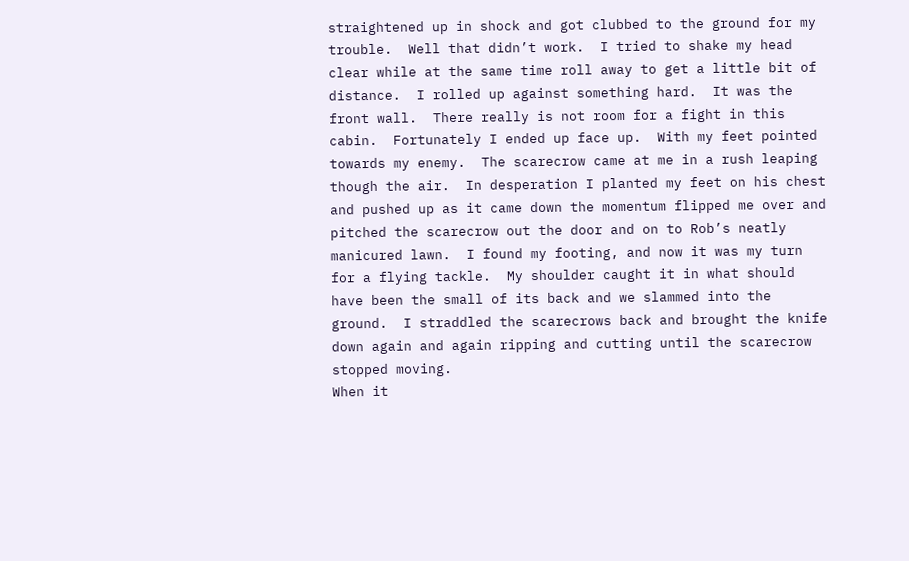straightened up in shock and got clubbed to the ground for my trouble.  Well that didn’t work.  I tried to shake my head clear while at the same time roll away to get a little bit of distance.  I rolled up against something hard.  It was the front wall.  There really is not room for a fight in this cabin.  Fortunately I ended up face up.  With my feet pointed towards my enemy.  The scarecrow came at me in a rush leaping though the air.  In desperation I planted my feet on his chest and pushed up as it came down the momentum flipped me over and pitched the scarecrow out the door and on to Rob’s neatly manicured lawn.  I found my footing, and now it was my turn for a flying tackle.  My shoulder caught it in what should have been the small of its back and we slammed into the ground.  I straddled the scarecrows back and brought the knife down again and again ripping and cutting until the scarecrow stopped moving.
When it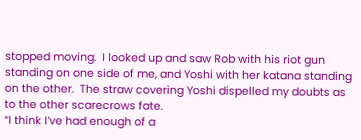stopped moving.  I looked up and saw Rob with his riot gun standing on one side of me, and Yoshi with her katana standing on the other.  The straw covering Yoshi dispelled my doubts as to the other scarecrows fate.
“I think I’ve had enough of a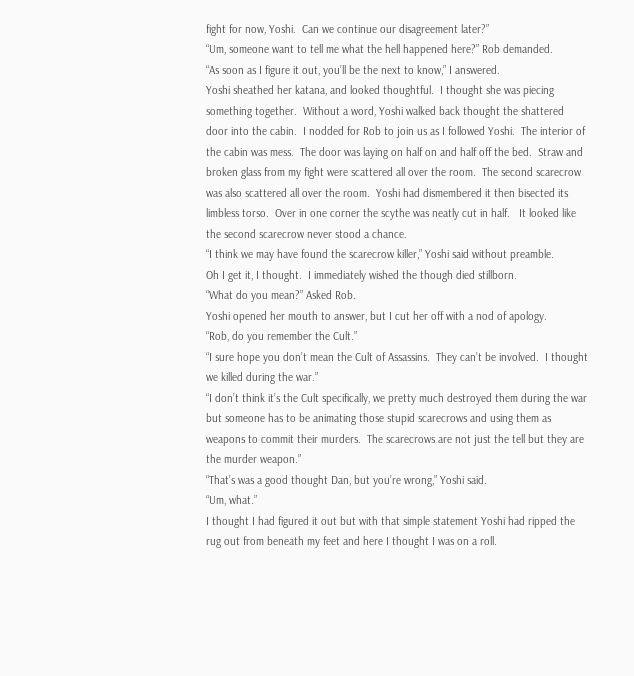fight for now, Yoshi.  Can we continue our disagreement later?”
“Um, someone want to tell me what the hell happened here?” Rob demanded.
“As soon as I figure it out, you’ll be the next to know,” I answered.
Yoshi sheathed her katana, and looked thoughtful.  I thought she was piecing something together.  Without a word, Yoshi walked back thought the shattered door into the cabin.  I nodded for Rob to join us as I followed Yoshi.  The interior of the cabin was mess.  The door was laying on half on and half off the bed.  Straw and broken glass from my fight were scattered all over the room.  The second scarecrow was also scattered all over the room.  Yoshi had dismembered it then bisected its limbless torso.  Over in one corner the scythe was neatly cut in half.   It looked like the second scarecrow never stood a chance.
“I think we may have found the scarecrow killer,” Yoshi said without preamble.
Oh I get it, I thought.  I immediately wished the though died stillborn.
“What do you mean?” Asked Rob.
Yoshi opened her mouth to answer, but I cut her off with a nod of apology.
“Rob, do you remember the Cult.”
“I sure hope you don’t mean the Cult of Assassins.  They can’t be involved.  I thought we killed during the war.”
“I don’t think it’s the Cult specifically, we pretty much destroyed them during the war but someone has to be animating those stupid scarecrows and using them as weapons to commit their murders.  The scarecrows are not just the tell but they are the murder weapon.”
“That’s was a good thought Dan, but you’re wrong,” Yoshi said.
“Um, what.”
I thought I had figured it out but with that simple statement Yoshi had ripped the rug out from beneath my feet and here I thought I was on a roll.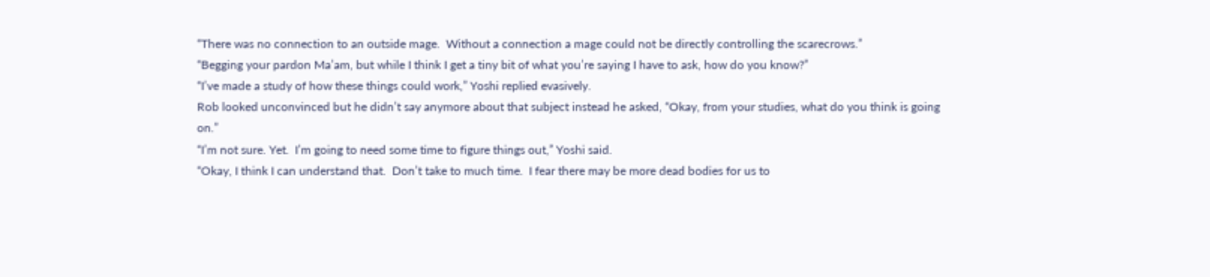“There was no connection to an outside mage.  Without a connection a mage could not be directly controlling the scarecrows.”
“Begging your pardon Ma’am, but while I think I get a tiny bit of what you’re saying I have to ask, how do you know?”
“I’ve made a study of how these things could work,” Yoshi replied evasively.
Rob looked unconvinced but he didn’t say anymore about that subject instead he asked, “Okay, from your studies, what do you think is going on.”
“I’m not sure. Yet.  I’m going to need some time to figure things out,” Yoshi said.
“Okay, I think I can understand that.  Don’t take to much time.  I fear there may be more dead bodies for us to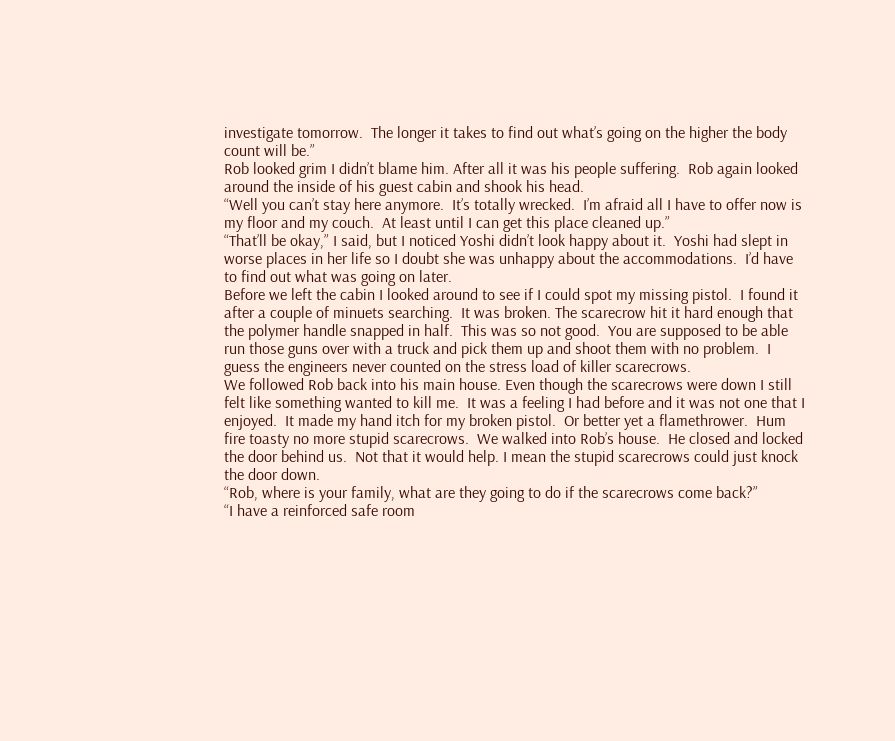investigate tomorrow.  The longer it takes to find out what’s going on the higher the body count will be.”
Rob looked grim I didn’t blame him. After all it was his people suffering.  Rob again looked around the inside of his guest cabin and shook his head.
“Well you can’t stay here anymore.  It’s totally wrecked.  I’m afraid all I have to offer now is my floor and my couch.  At least until I can get this place cleaned up.”
“That’ll be okay,” I said, but I noticed Yoshi didn’t look happy about it.  Yoshi had slept in worse places in her life so I doubt she was unhappy about the accommodations.  I’d have to find out what was going on later.
Before we left the cabin I looked around to see if I could spot my missing pistol.  I found it after a couple of minuets searching.  It was broken. The scarecrow hit it hard enough that the polymer handle snapped in half.  This was so not good.  You are supposed to be able run those guns over with a truck and pick them up and shoot them with no problem.  I guess the engineers never counted on the stress load of killer scarecrows.
We followed Rob back into his main house. Even though the scarecrows were down I still felt like something wanted to kill me.  It was a feeling I had before and it was not one that I enjoyed.  It made my hand itch for my broken pistol.  Or better yet a flamethrower.  Hum fire toasty no more stupid scarecrows.  We walked into Rob’s house.  He closed and locked the door behind us.  Not that it would help. I mean the stupid scarecrows could just knock the door down.
“Rob, where is your family, what are they going to do if the scarecrows come back?”
“I have a reinforced safe room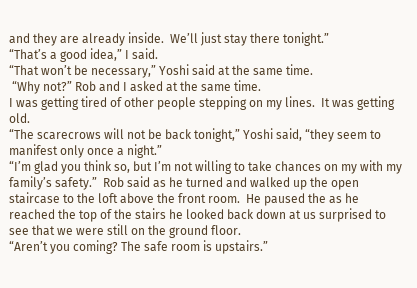and they are already inside.  We’ll just stay there tonight.”
“That’s a good idea,” I said.
“That won’t be necessary,” Yoshi said at the same time.
 “Why not?” Rob and I asked at the same time.
I was getting tired of other people stepping on my lines.  It was getting old.
“The scarecrows will not be back tonight,” Yoshi said, “they seem to manifest only once a night.”
“I’m glad you think so, but I’m not willing to take chances on my with my family’s safety.”  Rob said as he turned and walked up the open staircase to the loft above the front room.  He paused the as he reached the top of the stairs he looked back down at us surprised to see that we were still on the ground floor.
“Aren’t you coming? The safe room is upstairs.”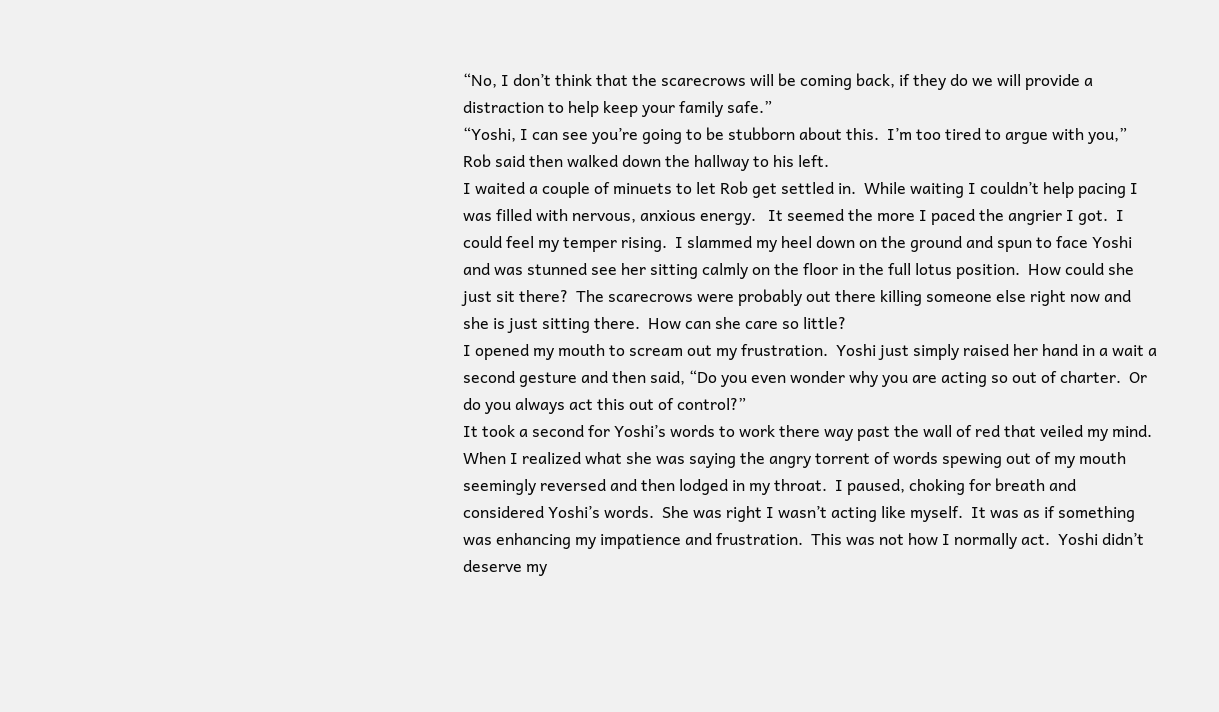“No, I don’t think that the scarecrows will be coming back, if they do we will provide a distraction to help keep your family safe.”
“Yoshi, I can see you’re going to be stubborn about this.  I’m too tired to argue with you,” Rob said then walked down the hallway to his left.
I waited a couple of minuets to let Rob get settled in.  While waiting I couldn’t help pacing I was filled with nervous, anxious energy.   It seemed the more I paced the angrier I got.  I could feel my temper rising.  I slammed my heel down on the ground and spun to face Yoshi and was stunned see her sitting calmly on the floor in the full lotus position.  How could she just sit there?  The scarecrows were probably out there killing someone else right now and she is just sitting there.  How can she care so little?
I opened my mouth to scream out my frustration.  Yoshi just simply raised her hand in a wait a second gesture and then said, “Do you even wonder why you are acting so out of charter.  Or do you always act this out of control?”
It took a second for Yoshi’s words to work there way past the wall of red that veiled my mind.  When I realized what she was saying the angry torrent of words spewing out of my mouth seemingly reversed and then lodged in my throat.  I paused, choking for breath and considered Yoshi’s words.  She was right I wasn’t acting like myself.  It was as if something was enhancing my impatience and frustration.  This was not how I normally act.  Yoshi didn’t deserve my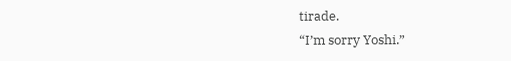tirade.
“I’m sorry Yoshi.”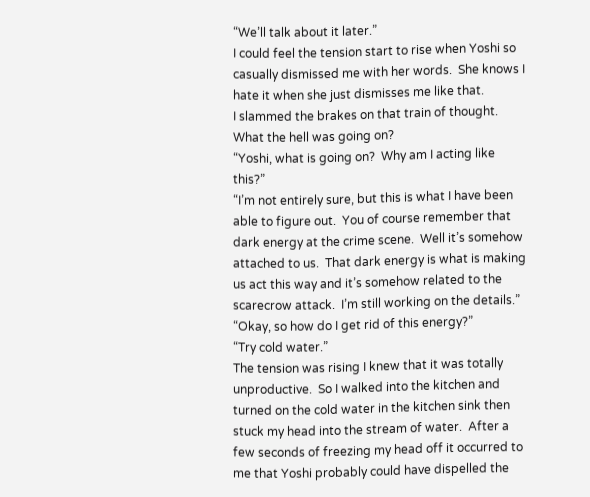“We’ll talk about it later.”
I could feel the tension start to rise when Yoshi so casually dismissed me with her words.  She knows I hate it when she just dismisses me like that.
I slammed the brakes on that train of thought.  What the hell was going on?
“Yoshi, what is going on?  Why am I acting like this?”
“I’m not entirely sure, but this is what I have been able to figure out.  You of course remember that dark energy at the crime scene.  Well it’s somehow attached to us.  That dark energy is what is making us act this way and it’s somehow related to the scarecrow attack.  I’m still working on the details.”
“Okay, so how do I get rid of this energy?”
“Try cold water.”
The tension was rising I knew that it was totally unproductive.  So I walked into the kitchen and turned on the cold water in the kitchen sink then stuck my head into the stream of water.  After a few seconds of freezing my head off it occurred to me that Yoshi probably could have dispelled the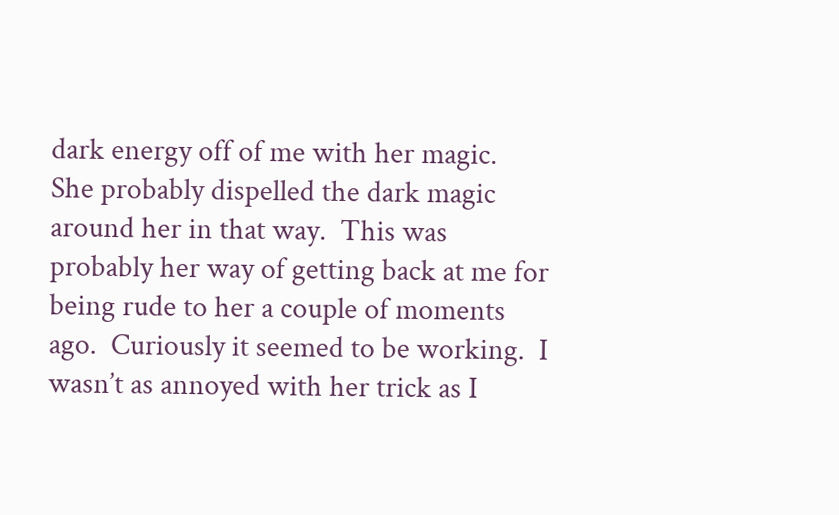dark energy off of me with her magic.  She probably dispelled the dark magic around her in that way.  This was probably her way of getting back at me for being rude to her a couple of moments ago.  Curiously it seemed to be working.  I wasn’t as annoyed with her trick as I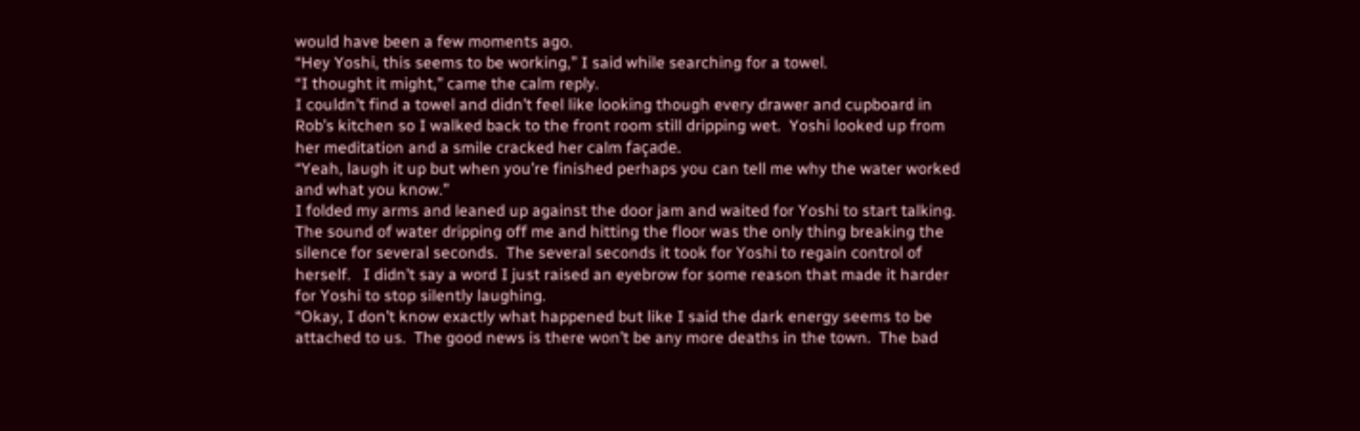would have been a few moments ago.
“Hey Yoshi, this seems to be working,” I said while searching for a towel.
“I thought it might,” came the calm reply.
I couldn’t find a towel and didn’t feel like looking though every drawer and cupboard in Rob’s kitchen so I walked back to the front room still dripping wet.  Yoshi looked up from her meditation and a smile cracked her calm façade.
“Yeah, laugh it up but when you’re finished perhaps you can tell me why the water worked and what you know.”
I folded my arms and leaned up against the door jam and waited for Yoshi to start talking.   The sound of water dripping off me and hitting the floor was the only thing breaking the silence for several seconds.  The several seconds it took for Yoshi to regain control of herself.   I didn’t say a word I just raised an eyebrow for some reason that made it harder for Yoshi to stop silently laughing.
“Okay, I don’t know exactly what happened but like I said the dark energy seems to be attached to us.  The good news is there won’t be any more deaths in the town.  The bad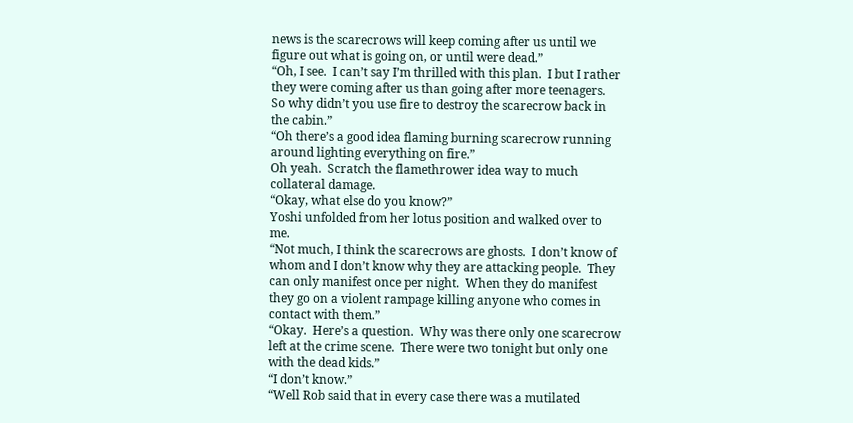news is the scarecrows will keep coming after us until we figure out what is going on, or until were dead.”
“Oh, I see.  I can’t say I’m thrilled with this plan.  I but I rather they were coming after us than going after more teenagers.  So why didn’t you use fire to destroy the scarecrow back in the cabin.”
“Oh there’s a good idea flaming burning scarecrow running around lighting everything on fire.”
Oh yeah.  Scratch the flamethrower idea way to much collateral damage.
“Okay, what else do you know?”
Yoshi unfolded from her lotus position and walked over to me.
“Not much, I think the scarecrows are ghosts.  I don’t know of whom and I don’t know why they are attacking people.  They can only manifest once per night.  When they do manifest they go on a violent rampage killing anyone who comes in contact with them.”
“Okay.  Here’s a question.  Why was there only one scarecrow left at the crime scene.  There were two tonight but only one with the dead kids.”
“I don’t know.”
“Well Rob said that in every case there was a mutilated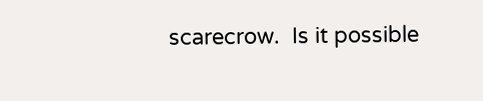scarecrow.  Is it possible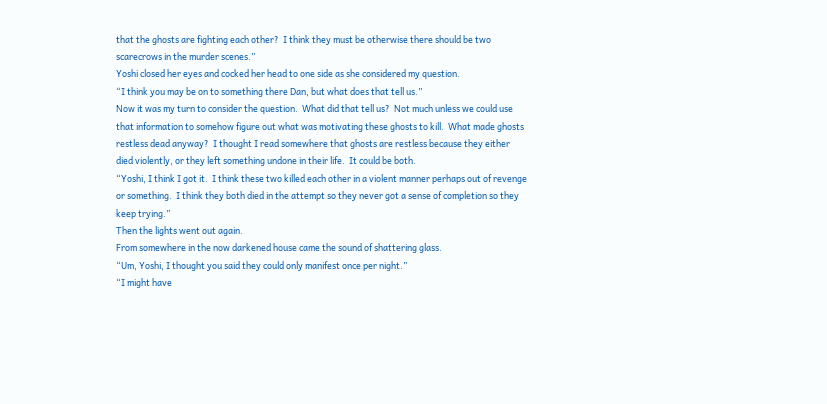that the ghosts are fighting each other?  I think they must be otherwise there should be two scarecrows in the murder scenes.”
Yoshi closed her eyes and cocked her head to one side as she considered my question.
“I think you may be on to something there Dan, but what does that tell us.”
Now it was my turn to consider the question.  What did that tell us?  Not much unless we could use that information to somehow figure out what was motivating these ghosts to kill.  What made ghosts restless dead anyway?  I thought I read somewhere that ghosts are restless because they either died violently, or they left something undone in their life.  It could be both.
“Yoshi, I think I got it.  I think these two killed each other in a violent manner perhaps out of revenge or something.  I think they both died in the attempt so they never got a sense of completion so they keep trying.”
Then the lights went out again.
From somewhere in the now darkened house came the sound of shattering glass.
“Um, Yoshi, I thought you said they could only manifest once per night.”
“I might have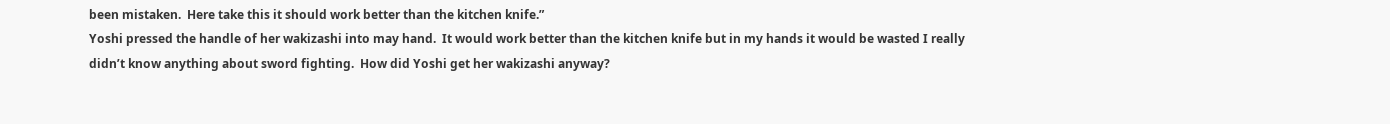been mistaken.  Here take this it should work better than the kitchen knife.”
Yoshi pressed the handle of her wakizashi into may hand.  It would work better than the kitchen knife but in my hands it would be wasted I really didn’t know anything about sword fighting.  How did Yoshi get her wakizashi anyway?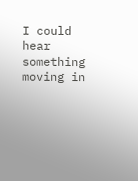I could hear something moving in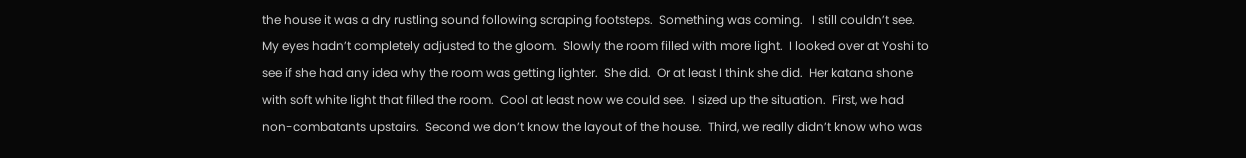the house it was a dry rustling sound following scraping footsteps.  Something was coming.   I still couldn’t see.  My eyes hadn’t completely adjusted to the gloom.  Slowly the room filled with more light.  I looked over at Yoshi to see if she had any idea why the room was getting lighter.  She did.  Or at least I think she did.  Her katana shone with soft white light that filled the room.  Cool at least now we could see.  I sized up the situation.  First, we had non-combatants upstairs.  Second we don’t know the layout of the house.  Third, we really didn’t know who was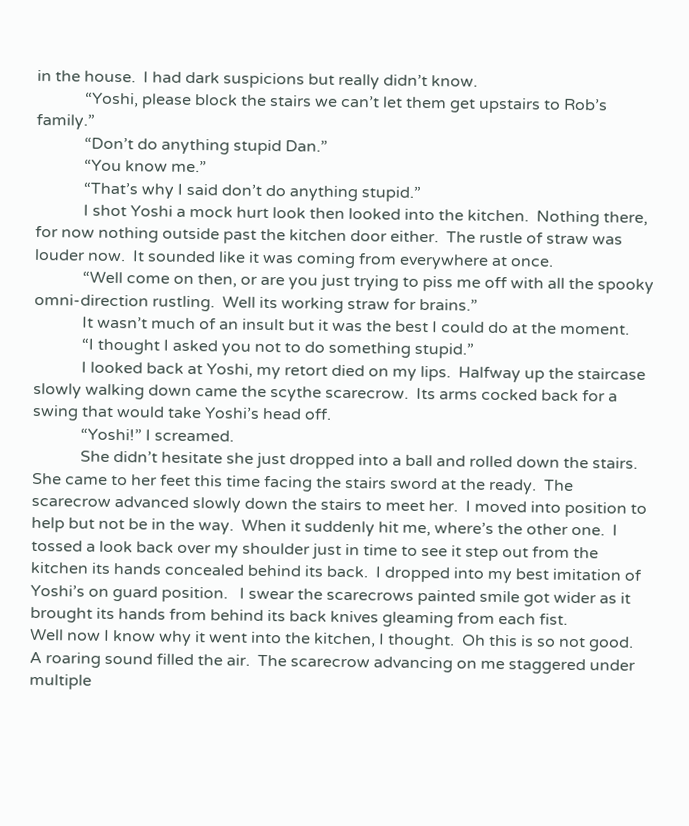in the house.  I had dark suspicions but really didn’t know.
            “Yoshi, please block the stairs we can’t let them get upstairs to Rob’s family.”
            “Don’t do anything stupid Dan.”
            “You know me.”
            “That’s why I said don’t do anything stupid.”
            I shot Yoshi a mock hurt look then looked into the kitchen.  Nothing there, for now nothing outside past the kitchen door either.  The rustle of straw was louder now.  It sounded like it was coming from everywhere at once.
            “Well come on then, or are you just trying to piss me off with all the spooky omni-direction rustling.  Well its working straw for brains.”
            It wasn’t much of an insult but it was the best I could do at the moment.
            “I thought I asked you not to do something stupid.”
            I looked back at Yoshi, my retort died on my lips.  Halfway up the staircase slowly walking down came the scythe scarecrow.  Its arms cocked back for a swing that would take Yoshi’s head off.
            “Yoshi!” I screamed.
            She didn’t hesitate she just dropped into a ball and rolled down the stairs.  She came to her feet this time facing the stairs sword at the ready.  The scarecrow advanced slowly down the stairs to meet her.  I moved into position to help but not be in the way.  When it suddenly hit me, where’s the other one.  I tossed a look back over my shoulder just in time to see it step out from the kitchen its hands concealed behind its back.  I dropped into my best imitation of Yoshi’s on guard position.   I swear the scarecrows painted smile got wider as it brought its hands from behind its back knives gleaming from each fist.
Well now I know why it went into the kitchen, I thought.  Oh this is so not good.
A roaring sound filled the air.  The scarecrow advancing on me staggered under multiple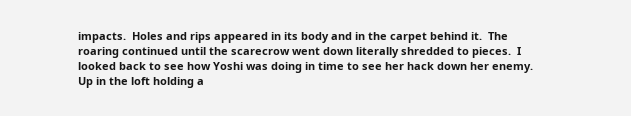impacts.  Holes and rips appeared in its body and in the carpet behind it.  The roaring continued until the scarecrow went down literally shredded to pieces.  I looked back to see how Yoshi was doing in time to see her hack down her enemy.  Up in the loft holding a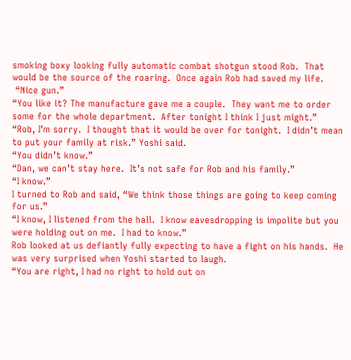smoking boxy looking fully automatic combat shotgun stood Rob.  That would be the source of the roaring.  Once again Rob had saved my life.
 “Nice gun.”
“You like it? The manufacture gave me a couple.  They want me to order some for the whole department.  After tonight I think I just might.”
“Rob, I’m sorry.  I thought that it would be over for tonight.  I didn’t mean to put your family at risk.” Yoshi said.
“You didn’t know.”
“Dan, we can’t stay here.  It’s not safe for Rob and his family.”
“I know.”
I turned to Rob and said, “We think those things are going to keep coming for us.”
“I know, I listened from the hall.  I know eavesdropping is impolite but you were holding out on me.  I had to know.”
Rob looked at us defiantly fully expecting to have a fight on his hands.  He was very surprised when Yoshi started to laugh.
“You are right, I had no right to hold out on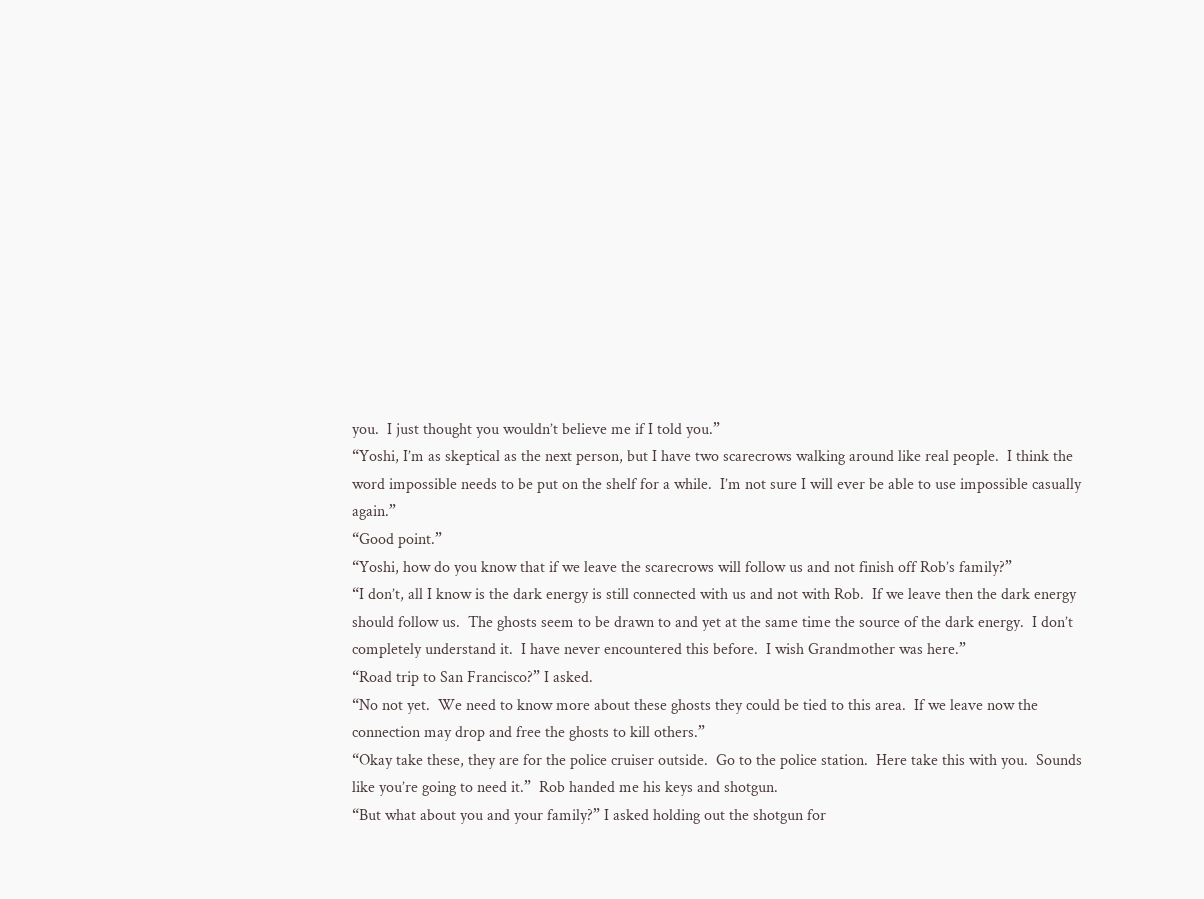you.  I just thought you wouldn’t believe me if I told you.”
“Yoshi, I’m as skeptical as the next person, but I have two scarecrows walking around like real people.  I think the word impossible needs to be put on the shelf for a while.  I’m not sure I will ever be able to use impossible casually again.”
“Good point.”
“Yoshi, how do you know that if we leave the scarecrows will follow us and not finish off Rob’s family?”
“I don’t, all I know is the dark energy is still connected with us and not with Rob.  If we leave then the dark energy should follow us.  The ghosts seem to be drawn to and yet at the same time the source of the dark energy.  I don’t completely understand it.  I have never encountered this before.  I wish Grandmother was here.”
“Road trip to San Francisco?” I asked.
“No not yet.  We need to know more about these ghosts they could be tied to this area.  If we leave now the connection may drop and free the ghosts to kill others.”
“Okay take these, they are for the police cruiser outside.  Go to the police station.  Here take this with you.  Sounds like you’re going to need it.”  Rob handed me his keys and shotgun.
“But what about you and your family?” I asked holding out the shotgun for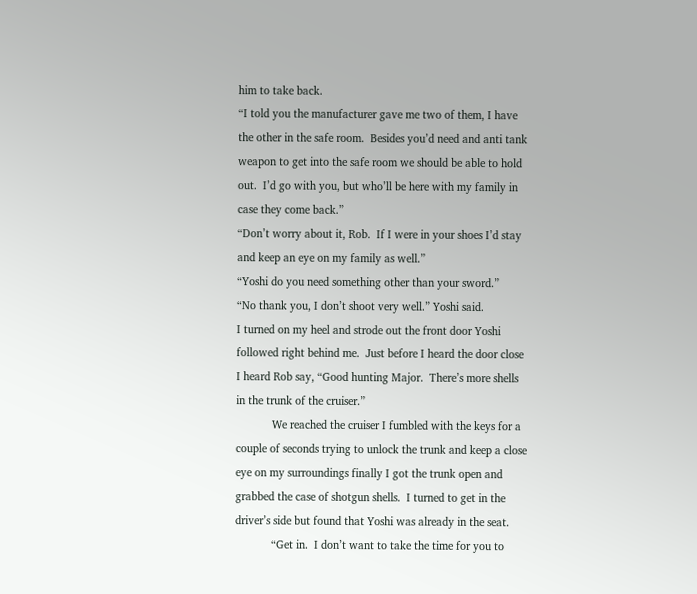him to take back.
“I told you the manufacturer gave me two of them, I have the other in the safe room.  Besides you’d need and anti tank weapon to get into the safe room we should be able to hold out.  I’d go with you, but who’ll be here with my family in case they come back.”
“Don’t worry about it, Rob.  If I were in your shoes I’d stay and keep an eye on my family as well.”
“Yoshi do you need something other than your sword.”
“No thank you, I don’t shoot very well.” Yoshi said.
I turned on my heel and strode out the front door Yoshi followed right behind me.  Just before I heard the door close I heard Rob say, “Good hunting Major.  There’s more shells in the trunk of the cruiser.”
            We reached the cruiser I fumbled with the keys for a couple of seconds trying to unlock the trunk and keep a close eye on my surroundings finally I got the trunk open and grabbed the case of shotgun shells.  I turned to get in the driver’s side but found that Yoshi was already in the seat.
            “Get in.  I don’t want to take the time for you to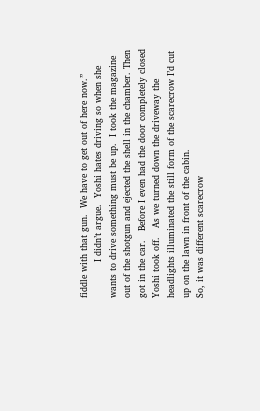fiddle with that gun.  We have to get out of here now.”
            I didn’t argue.  Yoshi hates driving so when she wants to drive something must be up.  I took the magazine out of the shotgun and ejected the shell in the chamber. Then got in the car.   Before I even had the door completely closed Yoshi took off.   As we turned down the driveway the headlights illuminated the still form of the scarecrow I’d cut up on the lawn in front of the cabin.
So, it was different scarecrow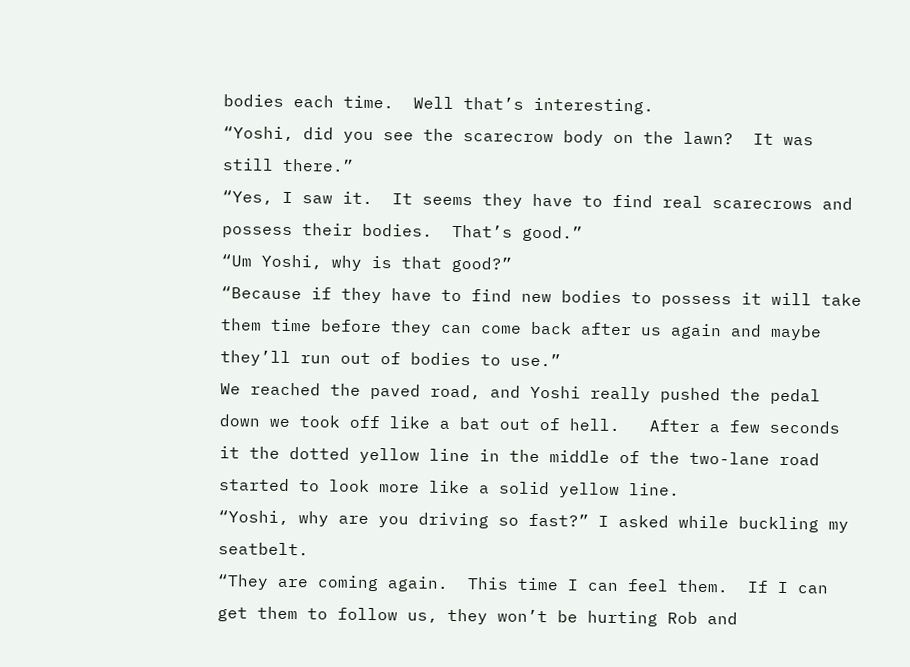bodies each time.  Well that’s interesting.
“Yoshi, did you see the scarecrow body on the lawn?  It was still there.”
“Yes, I saw it.  It seems they have to find real scarecrows and possess their bodies.  That’s good.”
“Um Yoshi, why is that good?”
“Because if they have to find new bodies to possess it will take them time before they can come back after us again and maybe they’ll run out of bodies to use.”
We reached the paved road, and Yoshi really pushed the pedal down we took off like a bat out of hell.   After a few seconds it the dotted yellow line in the middle of the two-lane road started to look more like a solid yellow line.
“Yoshi, why are you driving so fast?” I asked while buckling my seatbelt.
“They are coming again.  This time I can feel them.  If I can get them to follow us, they won’t be hurting Rob and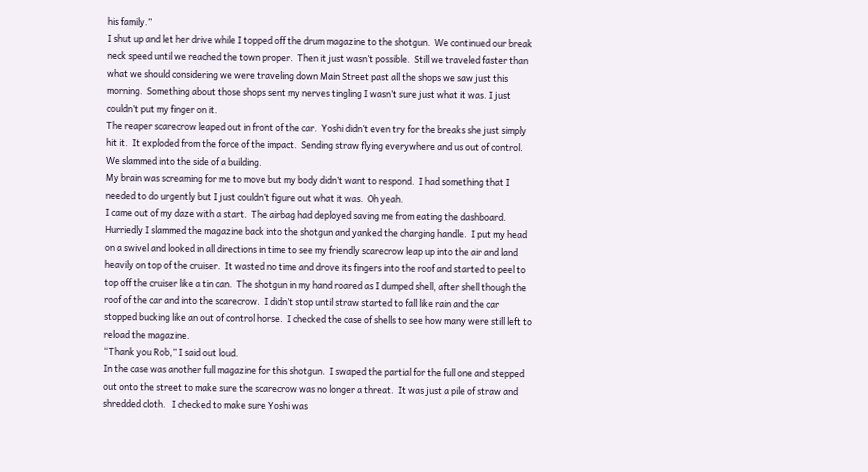his family.”
I shut up and let her drive while I topped off the drum magazine to the shotgun.  We continued our break neck speed until we reached the town proper.  Then it just wasn’t possible.  Still we traveled faster than what we should considering we were traveling down Main Street past all the shops we saw just this morning.  Something about those shops sent my nerves tingling I wasn’t sure just what it was. I just couldn’t put my finger on it.
The reaper scarecrow leaped out in front of the car.  Yoshi didn’t even try for the breaks she just simply hit it.  It exploded from the force of the impact.  Sending straw flying everywhere and us out of control.  We slammed into the side of a building.
My brain was screaming for me to move but my body didn’t want to respond.  I had something that I needed to do urgently but I just couldn’t figure out what it was.  Oh yeah.
I came out of my daze with a start.  The airbag had deployed saving me from eating the dashboard.   Hurriedly I slammed the magazine back into the shotgun and yanked the charging handle.  I put my head on a swivel and looked in all directions in time to see my friendly scarecrow leap up into the air and land heavily on top of the cruiser.  It wasted no time and drove its fingers into the roof and started to peel to top off the cruiser like a tin can.  The shotgun in my hand roared as I dumped shell, after shell though the roof of the car and into the scarecrow.  I didn’t stop until straw started to fall like rain and the car stopped bucking like an out of control horse.  I checked the case of shells to see how many were still left to reload the magazine.
“Thank you Rob,” I said out loud.
In the case was another full magazine for this shotgun.  I swaped the partial for the full one and stepped out onto the street to make sure the scarecrow was no longer a threat.  It was just a pile of straw and shredded cloth.   I checked to make sure Yoshi was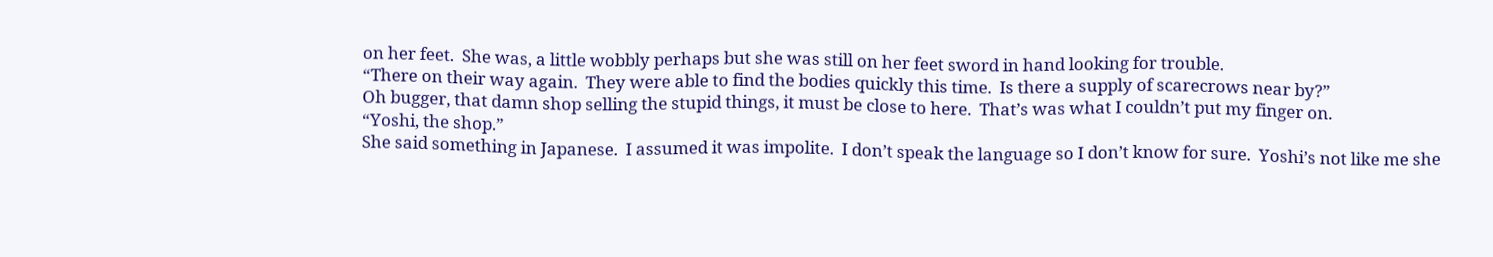on her feet.  She was, a little wobbly perhaps but she was still on her feet sword in hand looking for trouble.
“There on their way again.  They were able to find the bodies quickly this time.  Is there a supply of scarecrows near by?”
Oh bugger, that damn shop selling the stupid things, it must be close to here.  That’s was what I couldn’t put my finger on.
“Yoshi, the shop.”
She said something in Japanese.  I assumed it was impolite.  I don’t speak the language so I don’t know for sure.  Yoshi’s not like me she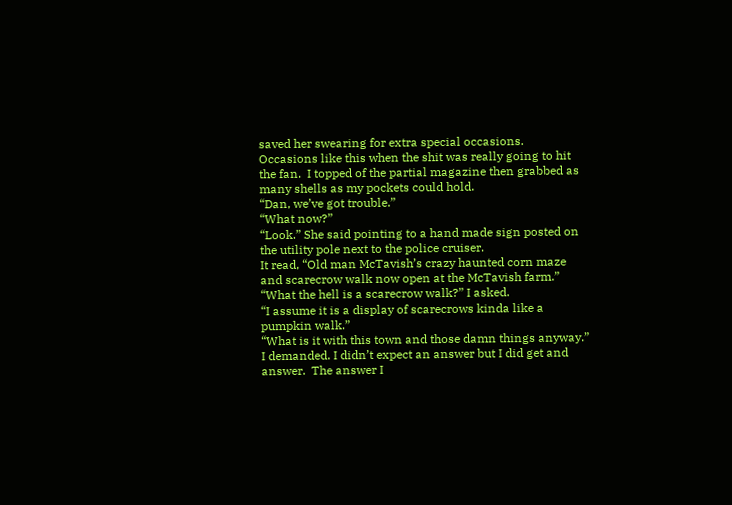saved her swearing for extra special occasions.  Occasions like this when the shit was really going to hit the fan.  I topped of the partial magazine then grabbed as many shells as my pockets could hold.
“Dan, we’ve got trouble.”
“What now?”
“Look.” She said pointing to a hand made sign posted on the utility pole next to the police cruiser.
It read, “Old man McTavish’s crazy haunted corn maze and scarecrow walk now open at the McTavish farm.”
“What the hell is a scarecrow walk?” I asked.
“I assume it is a display of scarecrows kinda like a pumpkin walk.”
“What is it with this town and those damn things anyway.” I demanded. I didn’t expect an answer but I did get and answer.  The answer I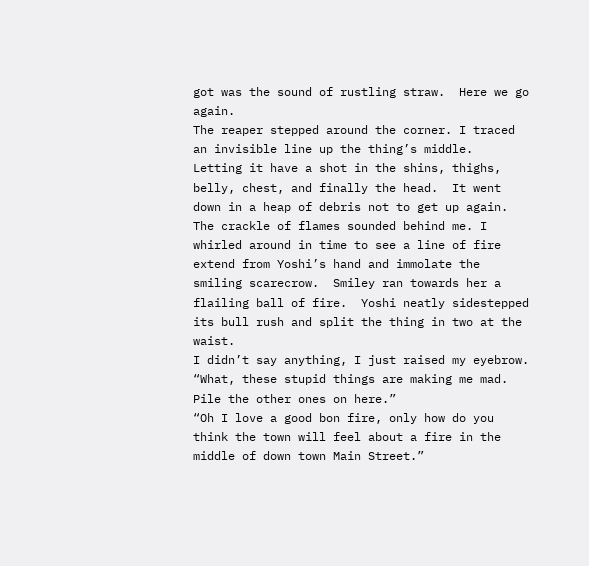got was the sound of rustling straw.  Here we go again.
The reaper stepped around the corner. I traced an invisible line up the thing’s middle.  Letting it have a shot in the shins, thighs, belly, chest, and finally the head.  It went down in a heap of debris not to get up again.  The crackle of flames sounded behind me. I whirled around in time to see a line of fire extend from Yoshi’s hand and immolate the smiling scarecrow.  Smiley ran towards her a flailing ball of fire.  Yoshi neatly sidestepped its bull rush and split the thing in two at the waist.
I didn’t say anything, I just raised my eyebrow.
“What, these stupid things are making me mad.  Pile the other ones on here.”
“Oh I love a good bon fire, only how do you think the town will feel about a fire in the middle of down town Main Street.”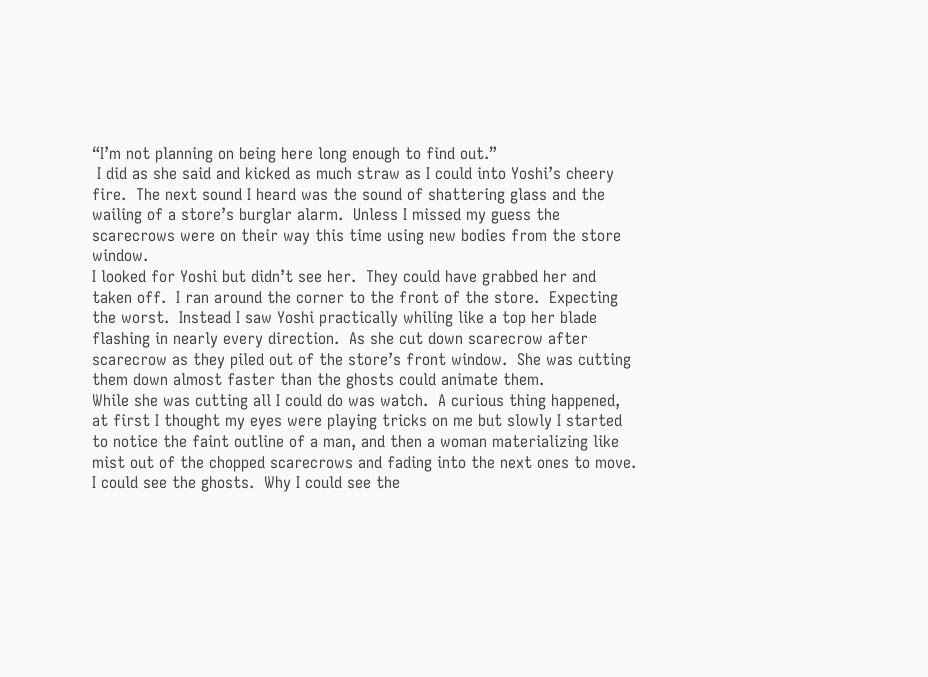“I’m not planning on being here long enough to find out.”
 I did as she said and kicked as much straw as I could into Yoshi’s cheery fire.  The next sound I heard was the sound of shattering glass and the wailing of a store’s burglar alarm.  Unless I missed my guess the scarecrows were on their way this time using new bodies from the store window.
I looked for Yoshi but didn’t see her.  They could have grabbed her and taken off.  I ran around the corner to the front of the store.  Expecting the worst.  Instead I saw Yoshi practically whiling like a top her blade flashing in nearly every direction.  As she cut down scarecrow after scarecrow as they piled out of the store’s front window.  She was cutting them down almost faster than the ghosts could animate them.
While she was cutting all I could do was watch.  A curious thing happened, at first I thought my eyes were playing tricks on me but slowly I started to notice the faint outline of a man, and then a woman materializing like mist out of the chopped scarecrows and fading into the next ones to move.  I could see the ghosts.  Why I could see the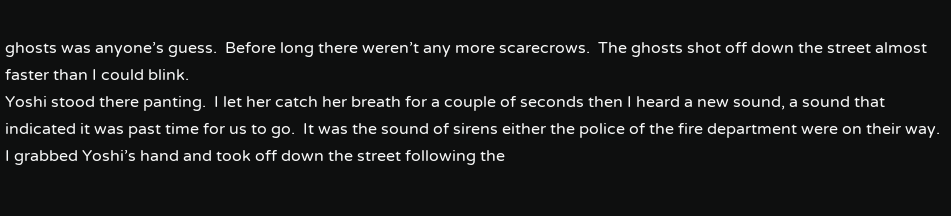ghosts was anyone’s guess.  Before long there weren’t any more scarecrows.  The ghosts shot off down the street almost faster than I could blink.
Yoshi stood there panting.  I let her catch her breath for a couple of seconds then I heard a new sound, a sound that indicated it was past time for us to go.  It was the sound of sirens either the police of the fire department were on their way.  I grabbed Yoshi’s hand and took off down the street following the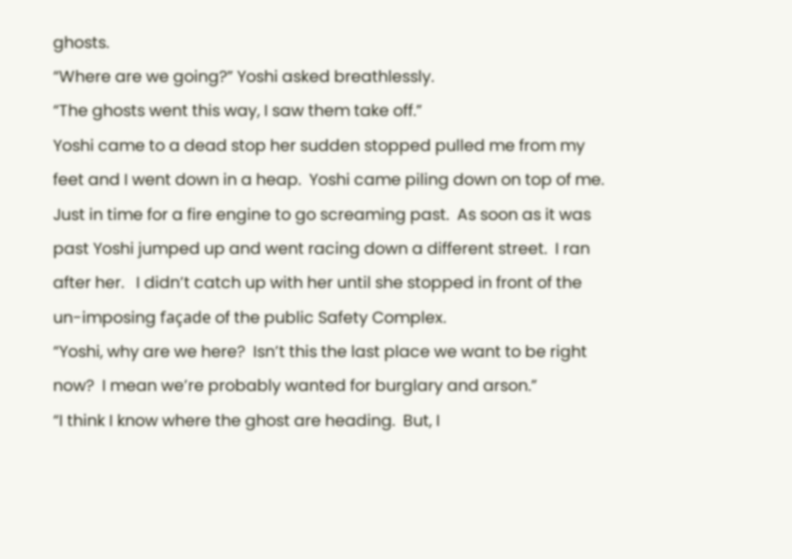ghosts.
“Where are we going?” Yoshi asked breathlessly.
“The ghosts went this way, I saw them take off.”
Yoshi came to a dead stop her sudden stopped pulled me from my feet and I went down in a heap.  Yoshi came piling down on top of me. Just in time for a fire engine to go screaming past.  As soon as it was past Yoshi jumped up and went racing down a different street.  I ran after her.   I didn’t catch up with her until she stopped in front of the un-imposing façade of the public Safety Complex.
“Yoshi, why are we here?  Isn’t this the last place we want to be right now?  I mean we’re probably wanted for burglary and arson.”
“I think I know where the ghost are heading.  But, I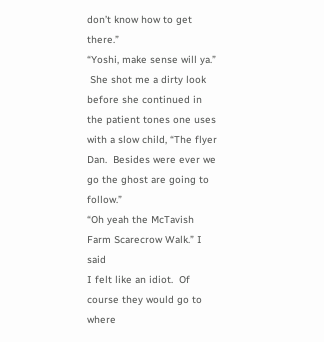don’t know how to get there.”
“Yoshi, make sense will ya.”
 She shot me a dirty look before she continued in the patient tones one uses with a slow child, “The flyer Dan.  Besides were ever we go the ghost are going to follow.”
“Oh yeah the McTavish Farm Scarecrow Walk.” I said
I felt like an idiot.  Of course they would go to where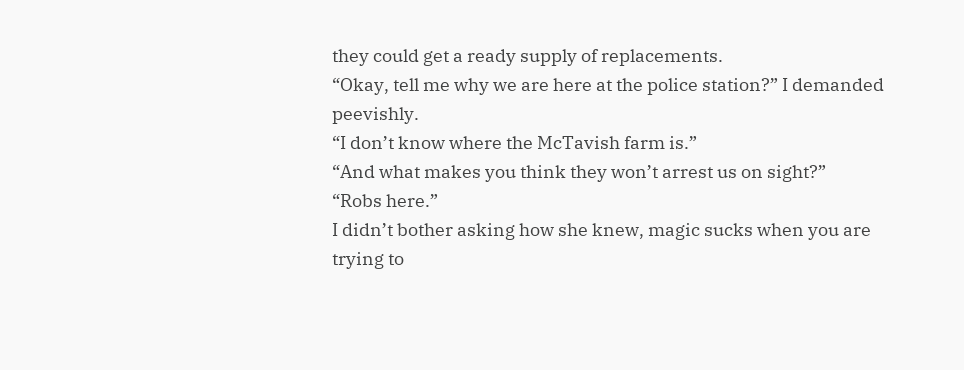they could get a ready supply of replacements.
“Okay, tell me why we are here at the police station?” I demanded peevishly.
“I don’t know where the McTavish farm is.”
“And what makes you think they won’t arrest us on sight?”
“Robs here.”
I didn’t bother asking how she knew, magic sucks when you are trying to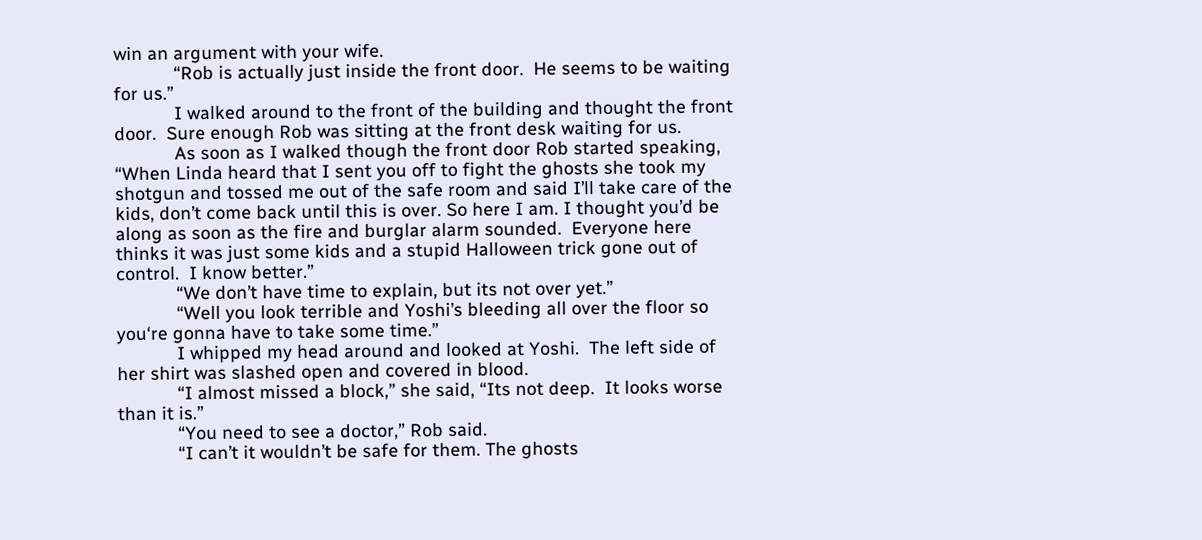win an argument with your wife.
            “Rob is actually just inside the front door.  He seems to be waiting for us.”
            I walked around to the front of the building and thought the front door.  Sure enough Rob was sitting at the front desk waiting for us.
            As soon as I walked though the front door Rob started speaking, “When Linda heard that I sent you off to fight the ghosts she took my shotgun and tossed me out of the safe room and said I’ll take care of the kids, don’t come back until this is over. So here I am. I thought you’d be along as soon as the fire and burglar alarm sounded.  Everyone here thinks it was just some kids and a stupid Halloween trick gone out of control.  I know better.”
            “We don’t have time to explain, but its not over yet.”
            “Well you look terrible and Yoshi’s bleeding all over the floor so you‘re gonna have to take some time.”
            I whipped my head around and looked at Yoshi.  The left side of her shirt was slashed open and covered in blood.
            “I almost missed a block,” she said, “Its not deep.  It looks worse than it is.”
            “You need to see a doctor,” Rob said.
            “I can’t it wouldn’t be safe for them. The ghosts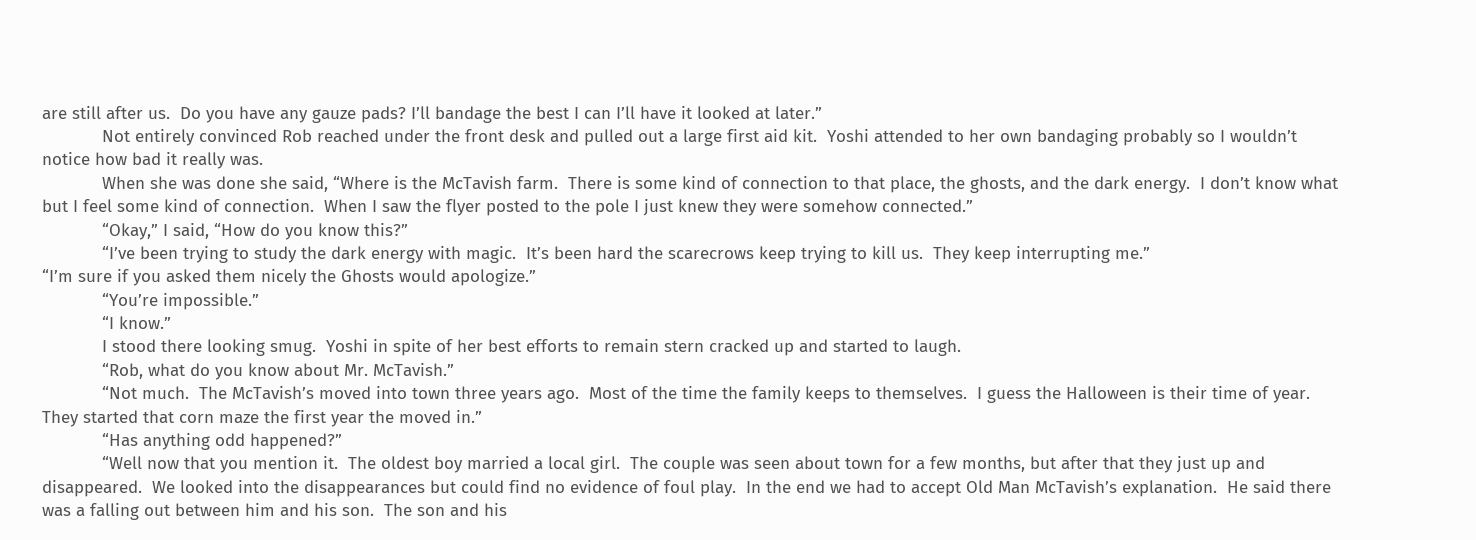are still after us.  Do you have any gauze pads? I’ll bandage the best I can I’ll have it looked at later.”
            Not entirely convinced Rob reached under the front desk and pulled out a large first aid kit.  Yoshi attended to her own bandaging probably so I wouldn’t notice how bad it really was.
            When she was done she said, “Where is the McTavish farm.  There is some kind of connection to that place, the ghosts, and the dark energy.  I don’t know what but I feel some kind of connection.  When I saw the flyer posted to the pole I just knew they were somehow connected.”
            “Okay,” I said, “How do you know this?”
            “I’ve been trying to study the dark energy with magic.  It’s been hard the scarecrows keep trying to kill us.  They keep interrupting me.”
“I’m sure if you asked them nicely the Ghosts would apologize.”
            “You’re impossible.”
            “I know.”
            I stood there looking smug.  Yoshi in spite of her best efforts to remain stern cracked up and started to laugh.
            “Rob, what do you know about Mr. McTavish.”
            “Not much.  The McTavish’s moved into town three years ago.  Most of the time the family keeps to themselves.  I guess the Halloween is their time of year.  They started that corn maze the first year the moved in.”
            “Has anything odd happened?”
            “Well now that you mention it.  The oldest boy married a local girl.  The couple was seen about town for a few months, but after that they just up and disappeared.  We looked into the disappearances but could find no evidence of foul play.  In the end we had to accept Old Man McTavish’s explanation.  He said there was a falling out between him and his son.  The son and his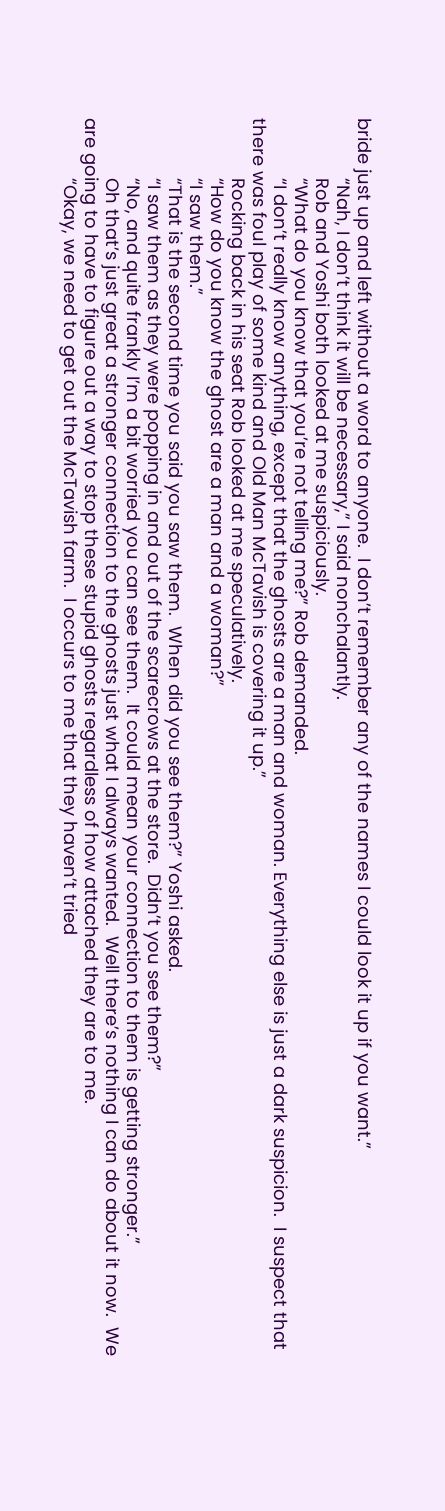bride just up and left without a word to anyone.  I don’t remember any of the names I could look it up if you want.”
            “Nah, I don’t think it will be necessary,” I said nonchalantly.
            Rob and Yoshi both looked at me suspiciously.
            “What do you know that you’re not telling me?” Rob demanded.
            “I don’t really know anything, except that the ghosts are a man and woman. Everything else is just a dark suspicion.  I suspect that there was foul play of some kind and Old Man McTavish is covering it up.”
            Rocking back in his seat Rob looked at me speculatively.
            “How do you know the ghost are a man and a woman?”
            “I saw them.”
            “That is the second time you said you saw them.  When did you see them?” Yoshi asked.
            “I saw them as they were popping in and out of the scarecrows at the store.  Didn’t you see them?”
            “No, and quite frankly I’m a bit worried you can see them.  It could mean your connection to them is getting stronger.”
            Oh that’s just great a stronger connection to the ghosts just what I always wanted.  Well there’s nothing I can do about it now.  We are going to have to figure out a way to stop these stupid ghosts regardless of how attached they are to me.
            “Okay, we need to get out the McTavish farm.  I occurs to me that they haven’t tried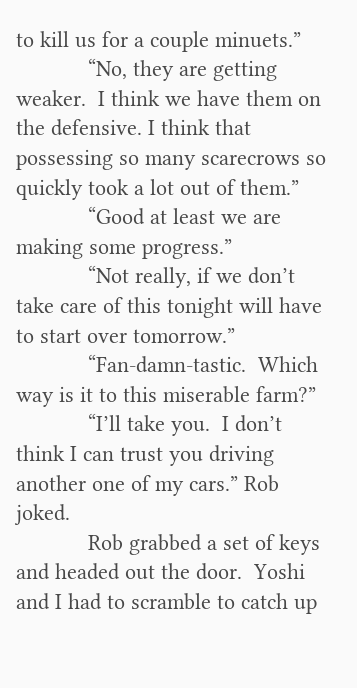to kill us for a couple minuets.”
            “No, they are getting weaker.  I think we have them on the defensive. I think that possessing so many scarecrows so quickly took a lot out of them.”
            “Good at least we are making some progress.”
            “Not really, if we don’t take care of this tonight will have to start over tomorrow.”
            “Fan-damn-tastic.  Which way is it to this miserable farm?”
            “I’ll take you.  I don’t think I can trust you driving another one of my cars.” Rob joked.
            Rob grabbed a set of keys and headed out the door.  Yoshi and I had to scramble to catch up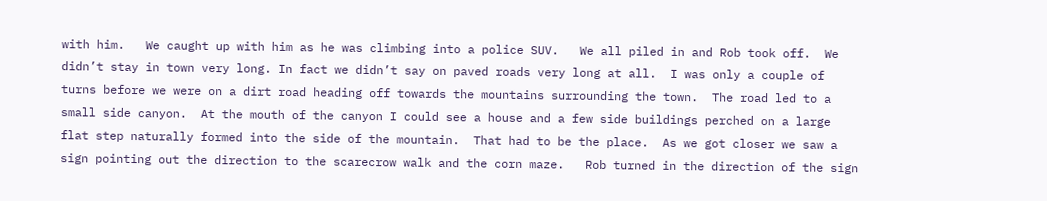with him.   We caught up with him as he was climbing into a police SUV.   We all piled in and Rob took off.  We didn’t stay in town very long. In fact we didn’t say on paved roads very long at all.  I was only a couple of turns before we were on a dirt road heading off towards the mountains surrounding the town.  The road led to a small side canyon.  At the mouth of the canyon I could see a house and a few side buildings perched on a large flat step naturally formed into the side of the mountain.  That had to be the place.  As we got closer we saw a sign pointing out the direction to the scarecrow walk and the corn maze.   Rob turned in the direction of the sign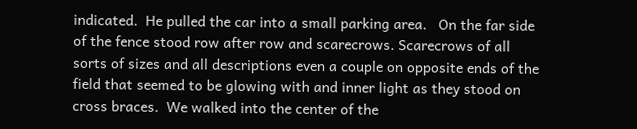indicated.  He pulled the car into a small parking area.   On the far side of the fence stood row after row and scarecrows. Scarecrows of all sorts of sizes and all descriptions even a couple on opposite ends of the field that seemed to be glowing with and inner light as they stood on cross braces.  We walked into the center of the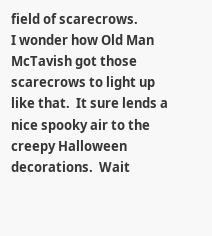field of scarecrows.
I wonder how Old Man McTavish got those scarecrows to light up like that.  It sure lends a nice spooky air to the creepy Halloween decorations.  Wait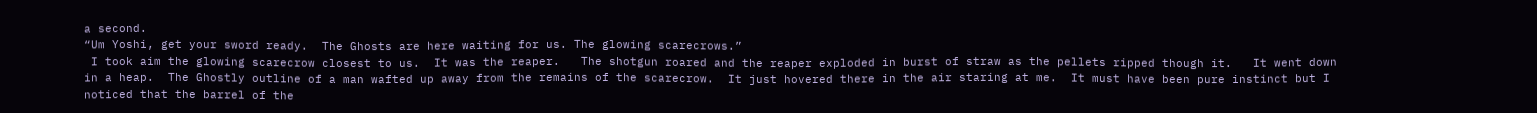a second.
“Um Yoshi, get your sword ready.  The Ghosts are here waiting for us. The glowing scarecrows.”
 I took aim the glowing scarecrow closest to us.  It was the reaper.   The shotgun roared and the reaper exploded in burst of straw as the pellets ripped though it.   It went down in a heap.  The Ghostly outline of a man wafted up away from the remains of the scarecrow.  It just hovered there in the air staring at me.  It must have been pure instinct but I noticed that the barrel of the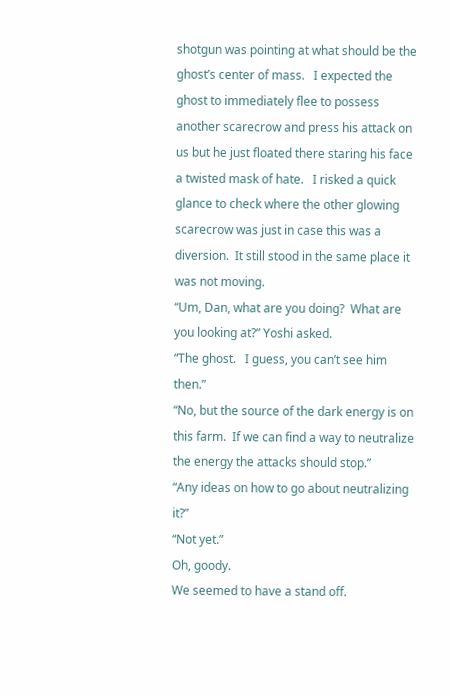shotgun was pointing at what should be the ghost’s center of mass.   I expected the ghost to immediately flee to possess another scarecrow and press his attack on us but he just floated there staring his face a twisted mask of hate.   I risked a quick glance to check where the other glowing scarecrow was just in case this was a diversion.  It still stood in the same place it was not moving.
“Um, Dan, what are you doing?  What are you looking at?” Yoshi asked.
“The ghost.   I guess, you can’t see him then.”
“No, but the source of the dark energy is on this farm.  If we can find a way to neutralize the energy the attacks should stop.”
“Any ideas on how to go about neutralizing it?”
“Not yet.”
Oh, goody.
We seemed to have a stand off.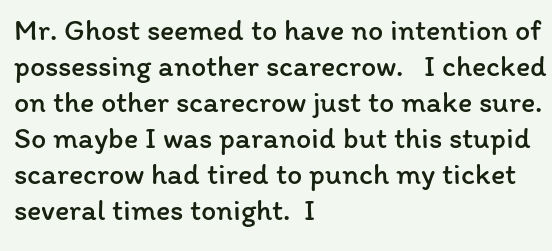Mr. Ghost seemed to have no intention of possessing another scarecrow.   I checked on the other scarecrow just to make sure.  So maybe I was paranoid but this stupid scarecrow had tired to punch my ticket several times tonight.  I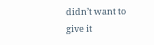didn’t want to give it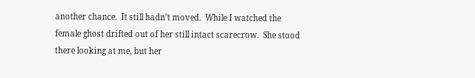another chance.  It still hadn’t moved.  While I watched the female ghost drifted out of her still intact scarecrow.  She stood there looking at me, but her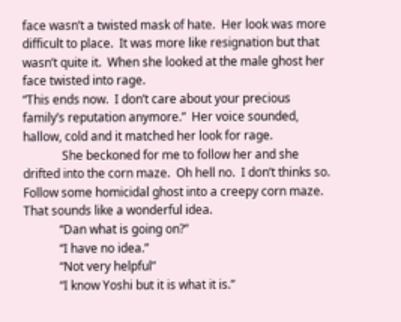face wasn’t a twisted mask of hate.  Her look was more difficult to place.  It was more like resignation but that wasn’t quite it.  When she looked at the male ghost her face twisted into rage.
“This ends now.  I don’t care about your precious family’s reputation anymore.”  Her voice sounded, hallow, cold and it matched her look for rage.
             She beckoned for me to follow her and she drifted into the corn maze.  Oh hell no.  I don’t thinks so.  Follow some homicidal ghost into a creepy corn maze.  That sounds like a wonderful idea.
            “Dan what is going on?”
            “I have no idea.”
            “Not very helpful”
            “I know Yoshi but it is what it is.”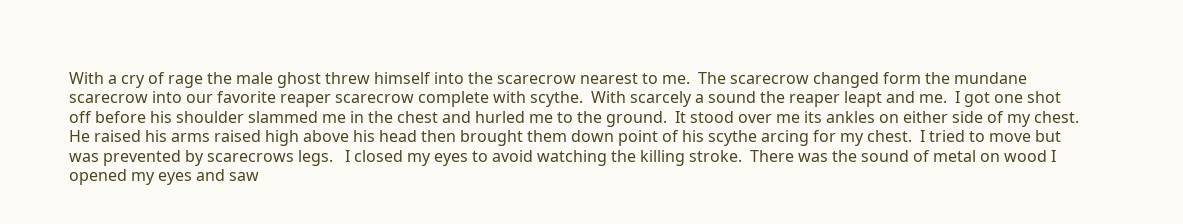With a cry of rage the male ghost threw himself into the scarecrow nearest to me.  The scarecrow changed form the mundane scarecrow into our favorite reaper scarecrow complete with scythe.  With scarcely a sound the reaper leapt and me.  I got one shot off before his shoulder slammed me in the chest and hurled me to the ground.  It stood over me its ankles on either side of my chest.  He raised his arms raised high above his head then brought them down point of his scythe arcing for my chest.  I tried to move but was prevented by scarecrows legs.   I closed my eyes to avoid watching the killing stroke.  There was the sound of metal on wood I opened my eyes and saw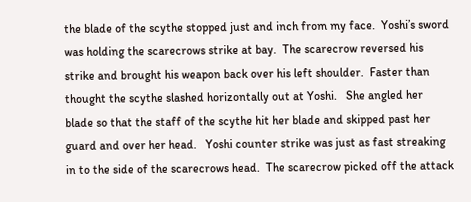the blade of the scythe stopped just and inch from my face.  Yoshi’s sword was holding the scarecrows strike at bay.  The scarecrow reversed his strike and brought his weapon back over his left shoulder.  Faster than thought the scythe slashed horizontally out at Yoshi.   She angled her blade so that the staff of the scythe hit her blade and skipped past her guard and over her head.   Yoshi counter strike was just as fast streaking in to the side of the scarecrows head.  The scarecrow picked off the attack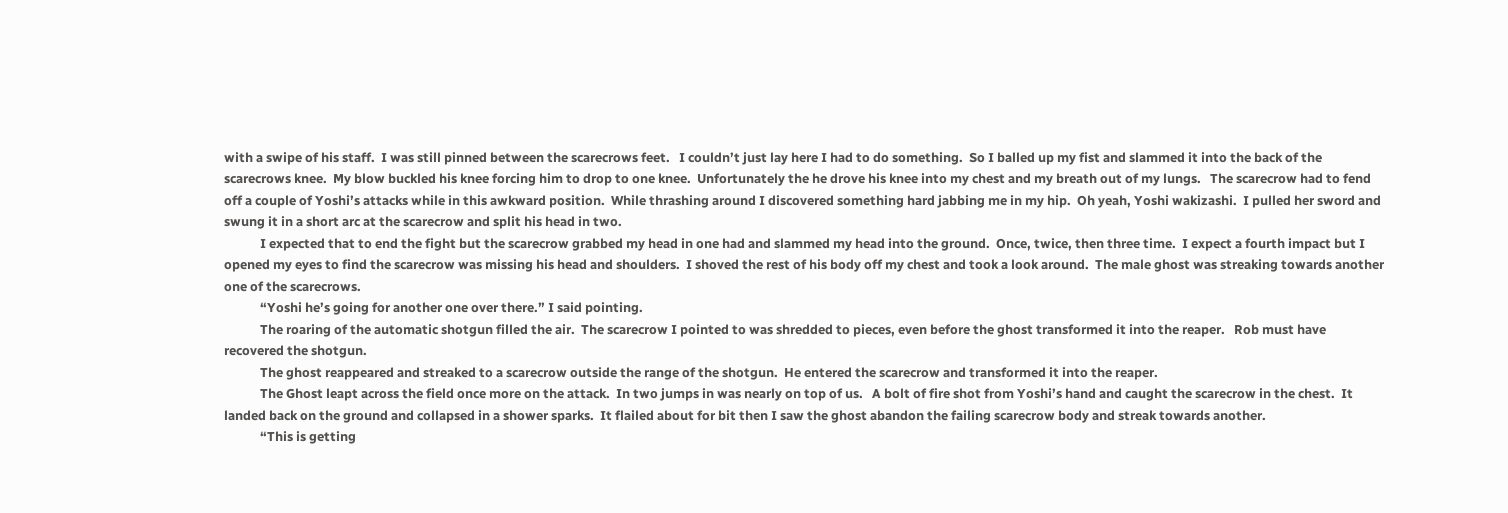with a swipe of his staff.  I was still pinned between the scarecrows feet.   I couldn’t just lay here I had to do something.  So I balled up my fist and slammed it into the back of the scarecrows knee.  My blow buckled his knee forcing him to drop to one knee.  Unfortunately the he drove his knee into my chest and my breath out of my lungs.   The scarecrow had to fend off a couple of Yoshi’s attacks while in this awkward position.  While thrashing around I discovered something hard jabbing me in my hip.  Oh yeah, Yoshi wakizashi.  I pulled her sword and swung it in a short arc at the scarecrow and split his head in two.
            I expected that to end the fight but the scarecrow grabbed my head in one had and slammed my head into the ground.  Once, twice, then three time.  I expect a fourth impact but I opened my eyes to find the scarecrow was missing his head and shoulders.  I shoved the rest of his body off my chest and took a look around.  The male ghost was streaking towards another one of the scarecrows.
            “Yoshi he’s going for another one over there.” I said pointing.
            The roaring of the automatic shotgun filled the air.  The scarecrow I pointed to was shredded to pieces, even before the ghost transformed it into the reaper.   Rob must have recovered the shotgun.
            The ghost reappeared and streaked to a scarecrow outside the range of the shotgun.  He entered the scarecrow and transformed it into the reaper.
            The Ghost leapt across the field once more on the attack.  In two jumps in was nearly on top of us.   A bolt of fire shot from Yoshi’s hand and caught the scarecrow in the chest.  It landed back on the ground and collapsed in a shower sparks.  It flailed about for bit then I saw the ghost abandon the failing scarecrow body and streak towards another.
            “This is getting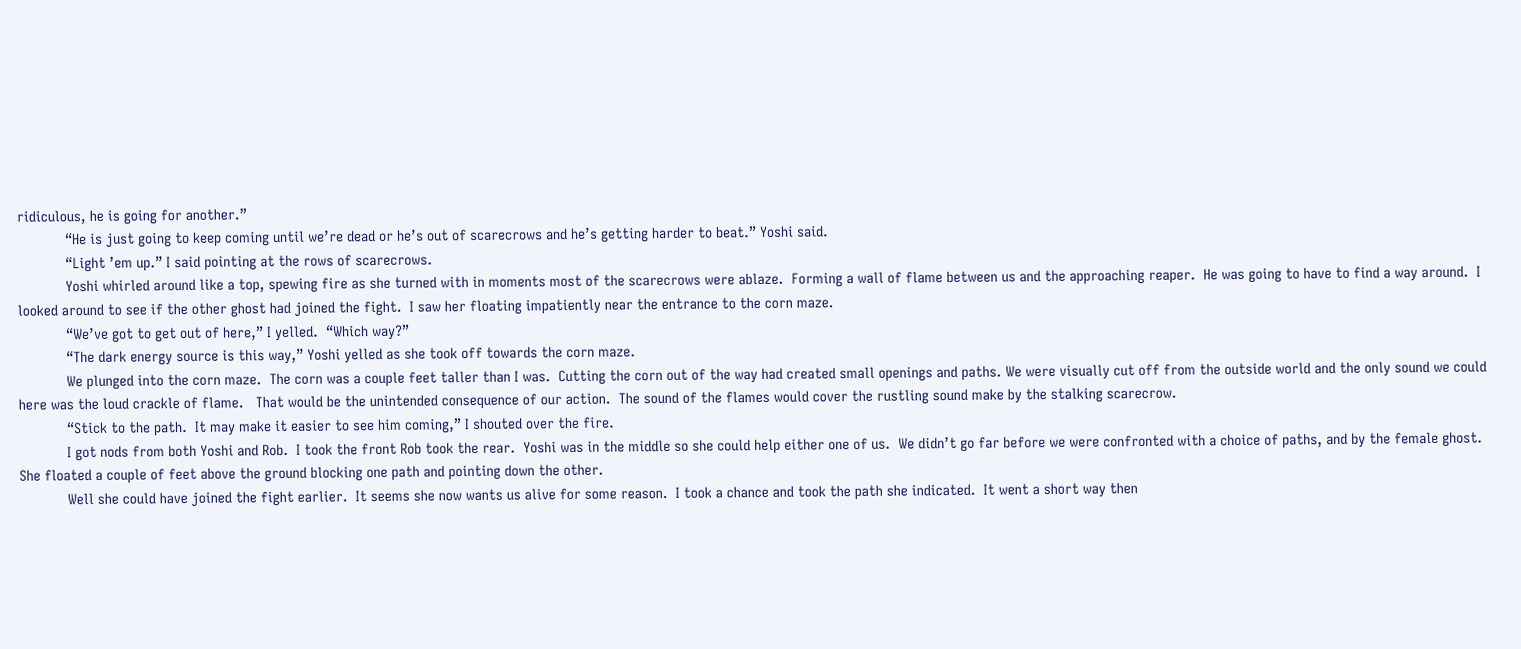ridiculous, he is going for another.”
            “He is just going to keep coming until we’re dead or he’s out of scarecrows and he’s getting harder to beat.” Yoshi said.
            “Light ’em up.” I said pointing at the rows of scarecrows.
            Yoshi whirled around like a top, spewing fire as she turned with in moments most of the scarecrows were ablaze.  Forming a wall of flame between us and the approaching reaper.  He was going to have to find a way around.  I looked around to see if the other ghost had joined the fight.  I saw her floating impatiently near the entrance to the corn maze.
            “We’ve got to get out of here,” I yelled.  “Which way?”
            “The dark energy source is this way,” Yoshi yelled as she took off towards the corn maze.
            We plunged into the corn maze.  The corn was a couple feet taller than I was.  Cutting the corn out of the way had created small openings and paths. We were visually cut off from the outside world and the only sound we could here was the loud crackle of flame.   That would be the unintended consequence of our action.  The sound of the flames would cover the rustling sound make by the stalking scarecrow.
            “Stick to the path.  It may make it easier to see him coming,” I shouted over the fire.
            I got nods from both Yoshi and Rob.  I took the front Rob took the rear.  Yoshi was in the middle so she could help either one of us.  We didn’t go far before we were confronted with a choice of paths, and by the female ghost. She floated a couple of feet above the ground blocking one path and pointing down the other.
            Well she could have joined the fight earlier.  It seems she now wants us alive for some reason.  I took a chance and took the path she indicated.  It went a short way then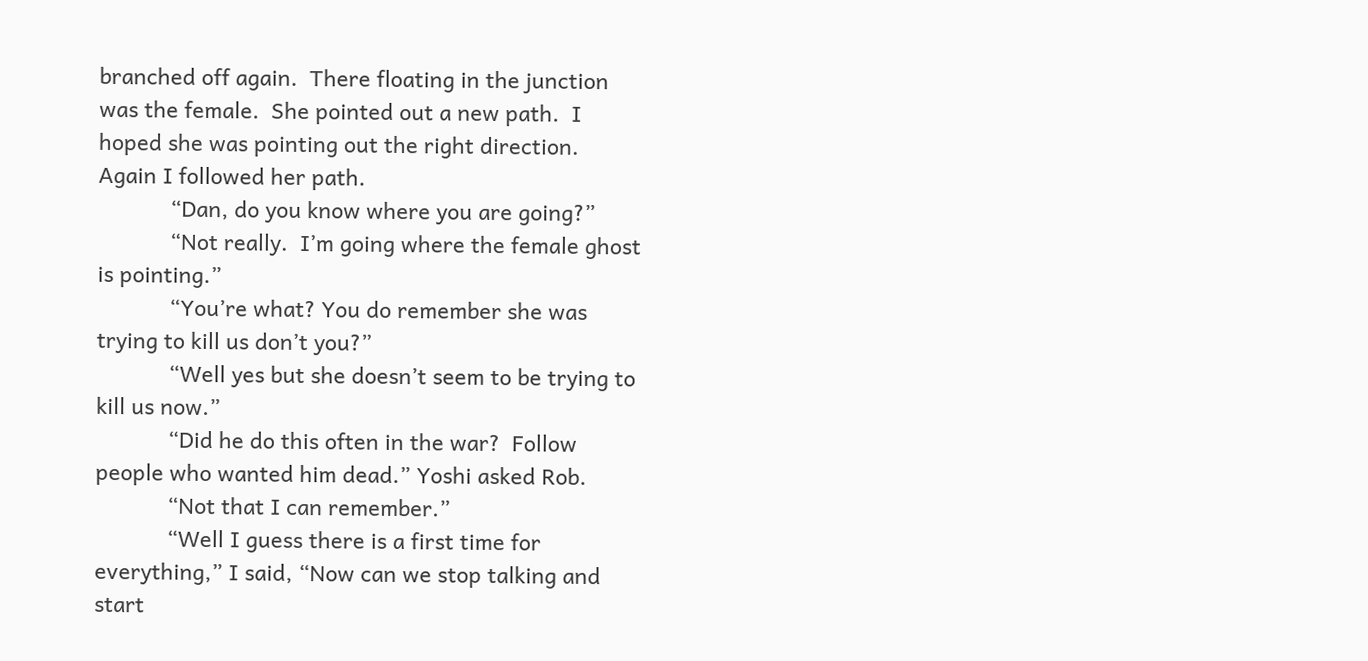branched off again.  There floating in the junction was the female.  She pointed out a new path.  I hoped she was pointing out the right direction.  Again I followed her path.
            “Dan, do you know where you are going?”
            “Not really.  I’m going where the female ghost is pointing.”
            “You’re what? You do remember she was trying to kill us don’t you?”
            “Well yes but she doesn’t seem to be trying to kill us now.”
            “Did he do this often in the war?  Follow people who wanted him dead.” Yoshi asked Rob.
            “Not that I can remember.”
            “Well I guess there is a first time for everything,” I said, “Now can we stop talking and start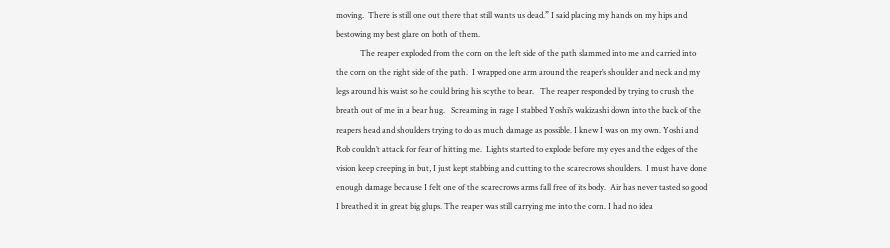moving.  There is still one out there that still wants us dead.” I said placing my hands on my hips and bestowing my best glare on both of them.
            The reaper exploded from the corn on the left side of the path slammed into me and carried into the corn on the right side of the path.  I wrapped one arm around the reaper’s shoulder and neck and my legs around his waist so he could bring his scythe to bear.   The reaper responded by trying to crush the breath out of me in a bear hug.   Screaming in rage I stabbed Yoshi’s wakizashi down into the back of the reapers head and shoulders trying to do as much damage as possible. I knew I was on my own. Yoshi and Rob couldn’t attack for fear of hitting me.  Lights started to explode before my eyes and the edges of the vision keep creeping in but, I just kept stabbing and cutting to the scarecrows shoulders.  I must have done enough damage because I felt one of the scarecrows arms fall free of its body.  Air has never tasted so good I breathed it in great big glups. The reaper was still carrying me into the corn. I had no idea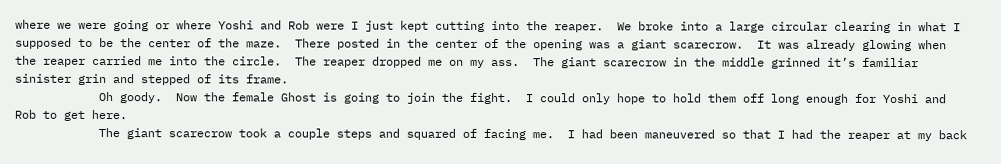where we were going or where Yoshi and Rob were I just kept cutting into the reaper.  We broke into a large circular clearing in what I supposed to be the center of the maze.  There posted in the center of the opening was a giant scarecrow.  It was already glowing when the reaper carried me into the circle.  The reaper dropped me on my ass.  The giant scarecrow in the middle grinned it’s familiar sinister grin and stepped of its frame.
            Oh goody.  Now the female Ghost is going to join the fight.  I could only hope to hold them off long enough for Yoshi and Rob to get here.
            The giant scarecrow took a couple steps and squared of facing me.  I had been maneuvered so that I had the reaper at my back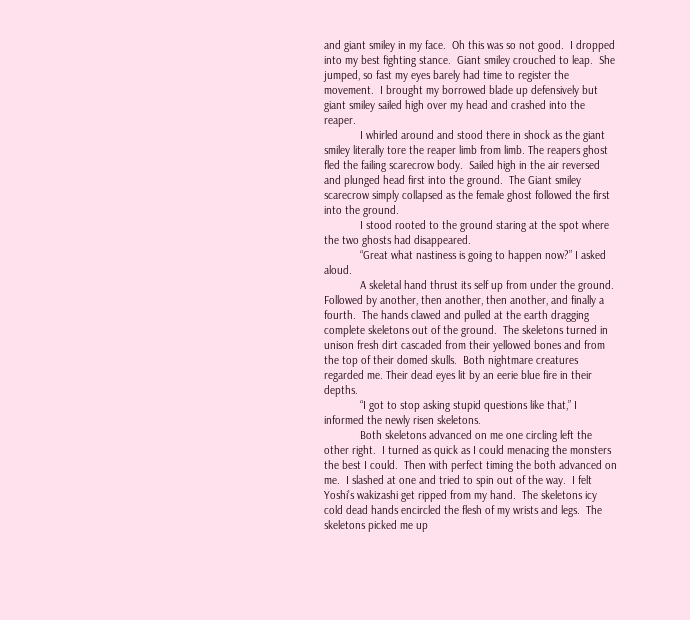and giant smiley in my face.  Oh this was so not good.  I dropped into my best fighting stance.  Giant smiley crouched to leap.  She jumped, so fast my eyes barely had time to register the movement.  I brought my borrowed blade up defensively but giant smiley sailed high over my head and crashed into the reaper.
            I whirled around and stood there in shock as the giant smiley literally tore the reaper limb from limb. The reapers ghost fled the failing scarecrow body.  Sailed high in the air reversed and plunged head first into the ground.  The Giant smiley scarecrow simply collapsed as the female ghost followed the first into the ground.
            I stood rooted to the ground staring at the spot where the two ghosts had disappeared.
            “Great what nastiness is going to happen now?” I asked aloud.
            A skeletal hand thrust its self up from under the ground.  Followed by another, then another, then another, and finally a fourth.  The hands clawed and pulled at the earth dragging complete skeletons out of the ground.  The skeletons turned in unison fresh dirt cascaded from their yellowed bones and from the top of their domed skulls.  Both nightmare creatures regarded me. Their dead eyes lit by an eerie blue fire in their depths.
            “I got to stop asking stupid questions like that,” I informed the newly risen skeletons.
            Both skeletons advanced on me one circling left the other right.  I turned as quick as I could menacing the monsters the best I could.  Then with perfect timing the both advanced on me.  I slashed at one and tried to spin out of the way.  I felt Yoshi’s wakizashi get ripped from my hand.  The skeletons icy cold dead hands encircled the flesh of my wrists and legs.  The skeletons picked me up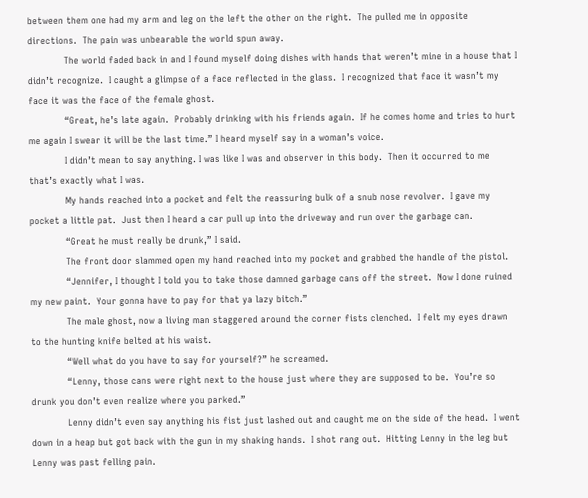between them one had my arm and leg on the left the other on the right.  The pulled me in opposite directions.  The pain was unbearable the world spun away.
            The world faded back in and I found myself doing dishes with hands that weren’t mine in a house that I didn’t recognize.  I caught a glimpse of a face reflected in the glass.  I recognized that face it wasn’t my face it was the face of the female ghost.
            “Great, he’s late again.  Probably drinking with his friends again.  If he comes home and tries to hurt me again I swear it will be the last time.” I heard myself say in a woman’s voice.
            I didn’t mean to say anything. I was like I was and observer in this body.  Then it occurred to me that’s exactly what I was.
            My hands reached into a pocket and felt the reassuring bulk of a snub nose revolver.  I gave my pocket a little pat.  Just then I heard a car pull up into the driveway and run over the garbage can.
            “Great he must really be drunk,” I said.
            The front door slammed open my hand reached into my pocket and grabbed the handle of the pistol.
            “Jennifer, I thought I told you to take those damned garbage cans off the street.  Now I done ruined my new paint.  Your gonna have to pay for that ya lazy bitch.”
            The male ghost, now a living man staggered around the corner fists clenched.  I felt my eyes drawn to the hunting knife belted at his waist.
            “Well what do you have to say for yourself?” he screamed.
            “Lenny, those cans were right next to the house just where they are supposed to be.  You’re so drunk you don’t even realize where you parked.”
            Lenny didn’t even say anything his fist just lashed out and caught me on the side of the head.  I went down in a heap but got back with the gun in my shaking hands.  I shot rang out.  Hitting Lenny in the leg but Lenny was past felling pain.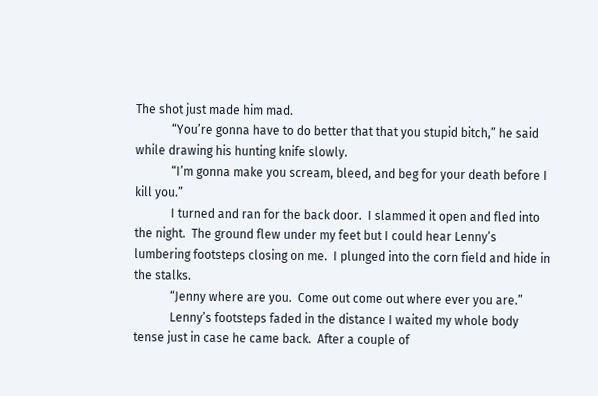The shot just made him mad.
            “You’re gonna have to do better that that you stupid bitch,” he said while drawing his hunting knife slowly.
            “I’m gonna make you scream, bleed, and beg for your death before I kill you.”
            I turned and ran for the back door.  I slammed it open and fled into the night.  The ground flew under my feet but I could hear Lenny’s lumbering footsteps closing on me.  I plunged into the corn field and hide in the stalks.
            “Jenny where are you.  Come out come out where ever you are.”
            Lenny’s footsteps faded in the distance I waited my whole body tense just in case he came back.  After a couple of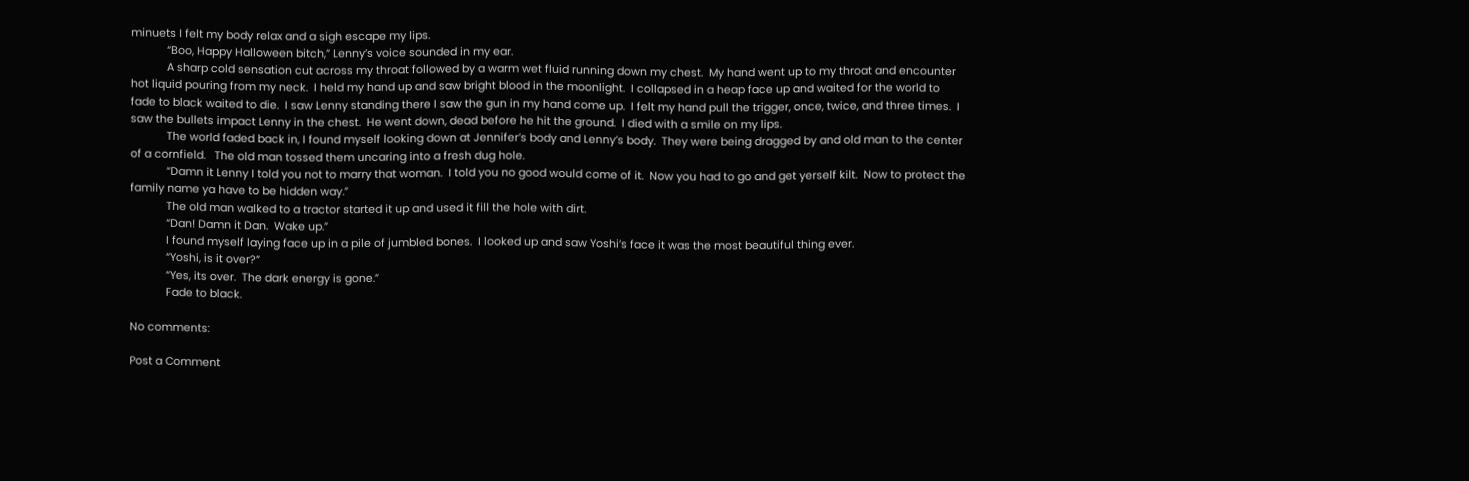minuets I felt my body relax and a sigh escape my lips.
            “Boo, Happy Halloween bitch,” Lenny’s voice sounded in my ear.
            A sharp cold sensation cut across my throat followed by a warm wet fluid running down my chest.  My hand went up to my throat and encounter hot liquid pouring from my neck.  I held my hand up and saw bright blood in the moonlight.  I collapsed in a heap face up and waited for the world to fade to black waited to die.  I saw Lenny standing there I saw the gun in my hand come up.  I felt my hand pull the trigger, once, twice, and three times.  I saw the bullets impact Lenny in the chest.  He went down, dead before he hit the ground.  I died with a smile on my lips.
            The world faded back in, I found myself looking down at Jennifer’s body and Lenny’s body.  They were being dragged by and old man to the center of a cornfield.   The old man tossed them uncaring into a fresh dug hole.
            “Damn it Lenny I told you not to marry that woman.  I told you no good would come of it.  Now you had to go and get yerself kilt.  Now to protect the family name ya have to be hidden way.”
            The old man walked to a tractor started it up and used it fill the hole with dirt.
            “Dan! Damn it Dan.  Wake up.”
            I found myself laying face up in a pile of jumbled bones.  I looked up and saw Yoshi’s face it was the most beautiful thing ever.
            “Yoshi, is it over?”
            “Yes, its over.  The dark energy is gone.”
            Fade to black.

No comments:

Post a Comment